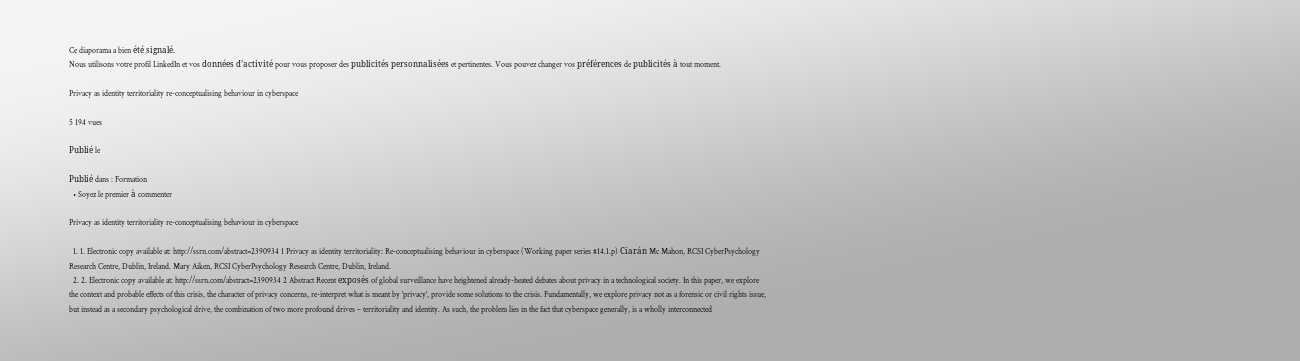Ce diaporama a bien été signalé.
Nous utilisons votre profil LinkedIn et vos données d’activité pour vous proposer des publicités personnalisées et pertinentes. Vous pouvez changer vos préférences de publicités à tout moment.

Privacy as identity territoriality re-conceptualising behaviour in cyberspace

5 194 vues

Publié le

Publié dans : Formation
  • Soyez le premier à commenter

Privacy as identity territoriality re-conceptualising behaviour in cyberspace

  1. 1. Electronic copy available at: http://ssrn.com/abstract=2390934 1 Privacy as identity territoriality: Re-conceptualising behaviour in cyberspace (Working paper series #14.1.p) Ciarán Mc Mahon, RCSI CyberPsychology Research Centre, Dublin, Ireland. Mary Aiken, RCSI CyberPsychology Research Centre, Dublin, Ireland.
  2. 2. Electronic copy available at: http://ssrn.com/abstract=2390934 2 Abstract Recent exposés of global surveillance have heightened already-heated debates about privacy in a technological society. In this paper, we explore the context and probable effects of this crisis, the character of privacy concerns, re-interpret what is meant by 'privacy', provide some solutions to the crisis. Fundamentally, we explore privacy not as a forensic or civil rights issue, but instead as a secondary psychological drive, the combination of two more profound drives – territoriality and identity. As such, the problem lies in the fact that cyberspace generally, is a wholly interconnected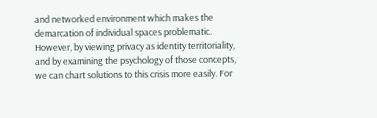and networked environment which makes the demarcation of individual spaces problematic. However, by viewing privacy as identity territoriality, and by examining the psychology of those concepts, we can chart solutions to this crisis more easily. For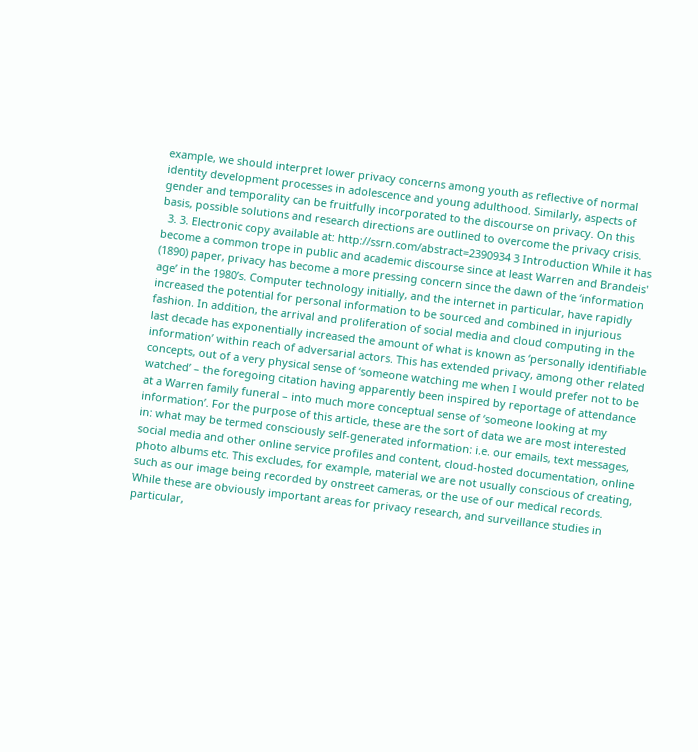example, we should interpret lower privacy concerns among youth as reflective of normal identity development processes in adolescence and young adulthood. Similarly, aspects of gender and temporality can be fruitfully incorporated to the discourse on privacy. On this basis, possible solutions and research directions are outlined to overcome the privacy crisis.
  3. 3. Electronic copy available at: http://ssrn.com/abstract=2390934 3 Introduction While it has become a common trope in public and academic discourse since at least Warren and Brandeis' (1890) paper, privacy has become a more pressing concern since the dawn of the ‘information age’ in the 1980’s. Computer technology initially, and the internet in particular, have rapidly increased the potential for personal information to be sourced and combined in injurious fashion. In addition, the arrival and proliferation of social media and cloud computing in the last decade has exponentially increased the amount of what is known as ‘personally identifiable information’ within reach of adversarial actors. This has extended privacy, among other related concepts, out of a very physical sense of ‘someone watching me when I would prefer not to be watched’ – the foregoing citation having apparently been inspired by reportage of attendance at a Warren family funeral – into much more conceptual sense of ‘someone looking at my information’. For the purpose of this article, these are the sort of data we are most interested in: what may be termed consciously self-generated information: i.e. our emails, text messages, social media and other online service profiles and content, cloud-hosted documentation, online photo albums etc. This excludes, for example, material we are not usually conscious of creating, such as our image being recorded by onstreet cameras, or the use of our medical records. While these are obviously important areas for privacy research, and surveillance studies in particular,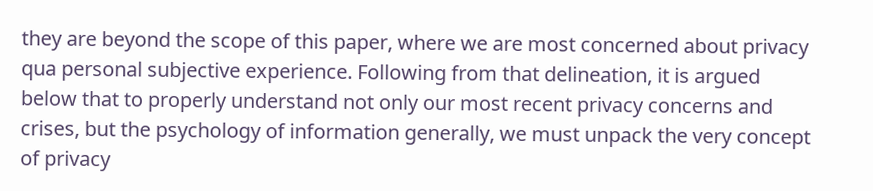they are beyond the scope of this paper, where we are most concerned about privacy qua personal subjective experience. Following from that delineation, it is argued below that to properly understand not only our most recent privacy concerns and crises, but the psychology of information generally, we must unpack the very concept of privacy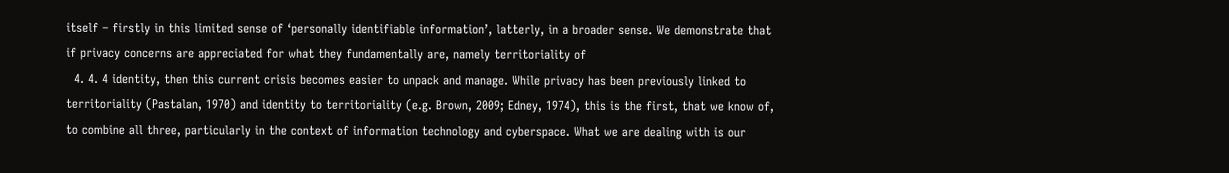itself – firstly in this limited sense of ‘personally identifiable information’, latterly, in a broader sense. We demonstrate that if privacy concerns are appreciated for what they fundamentally are, namely territoriality of
  4. 4. 4 identity, then this current crisis becomes easier to unpack and manage. While privacy has been previously linked to territoriality (Pastalan, 1970) and identity to territoriality (e.g. Brown, 2009; Edney, 1974), this is the first, that we know of, to combine all three, particularly in the context of information technology and cyberspace. What we are dealing with is our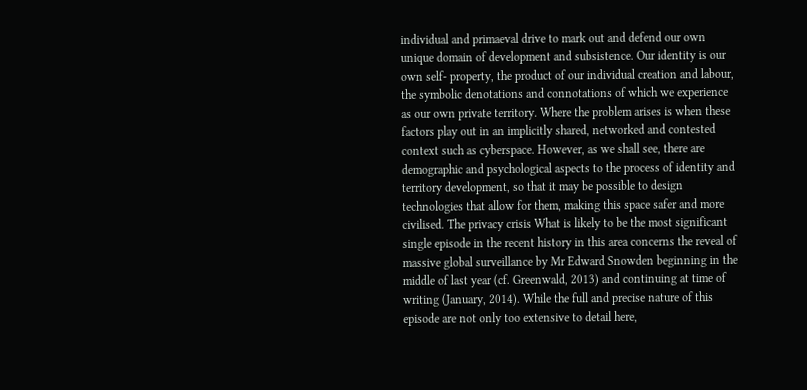individual and primaeval drive to mark out and defend our own unique domain of development and subsistence. Our identity is our own self- property, the product of our individual creation and labour, the symbolic denotations and connotations of which we experience as our own private territory. Where the problem arises is when these factors play out in an implicitly shared, networked and contested context such as cyberspace. However, as we shall see, there are demographic and psychological aspects to the process of identity and territory development, so that it may be possible to design technologies that allow for them, making this space safer and more civilised. The privacy crisis What is likely to be the most significant single episode in the recent history in this area concerns the reveal of massive global surveillance by Mr Edward Snowden beginning in the middle of last year (cf. Greenwald, 2013) and continuing at time of writing (January, 2014). While the full and precise nature of this episode are not only too extensive to detail here,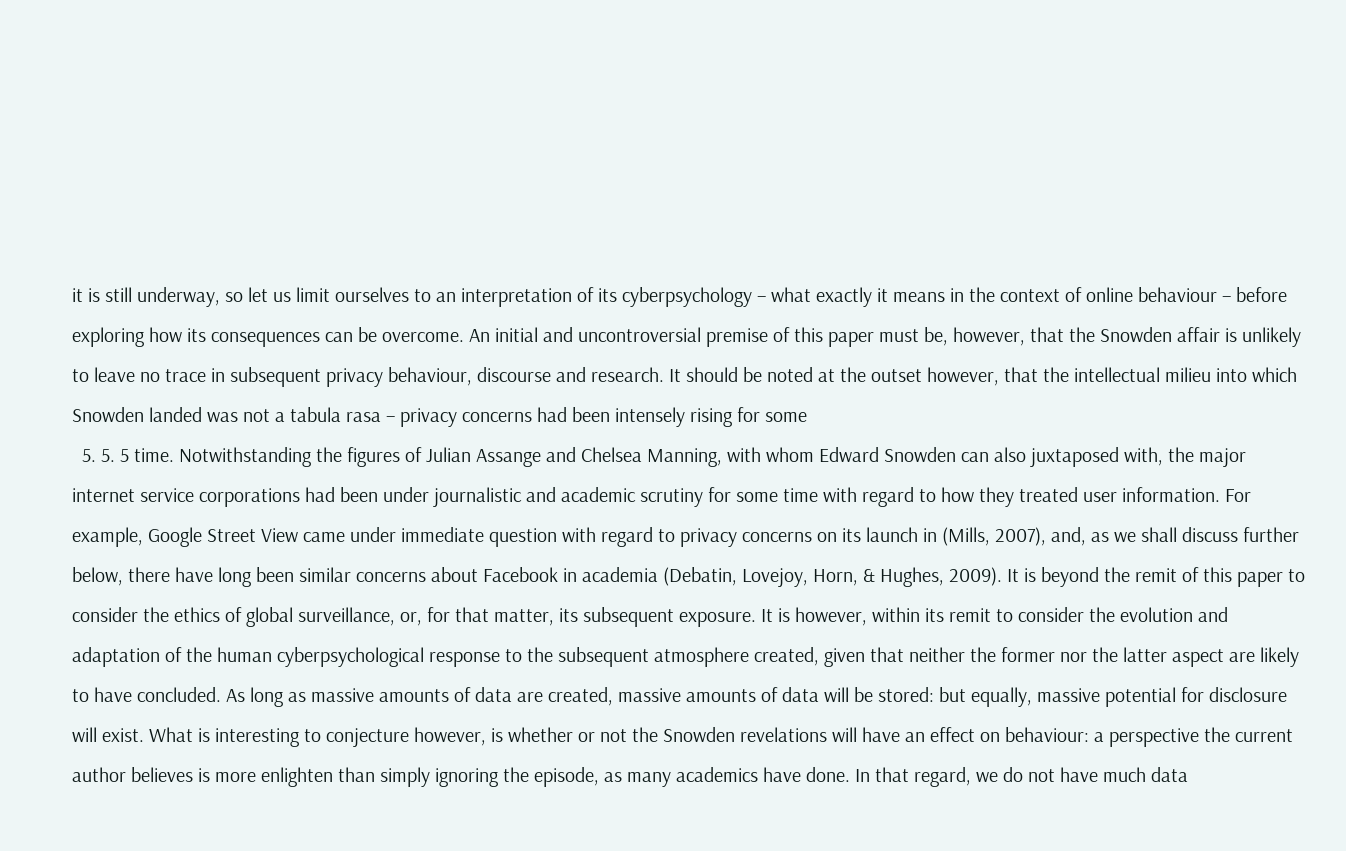it is still underway, so let us limit ourselves to an interpretation of its cyberpsychology – what exactly it means in the context of online behaviour – before exploring how its consequences can be overcome. An initial and uncontroversial premise of this paper must be, however, that the Snowden affair is unlikely to leave no trace in subsequent privacy behaviour, discourse and research. It should be noted at the outset however, that the intellectual milieu into which Snowden landed was not a tabula rasa – privacy concerns had been intensely rising for some
  5. 5. 5 time. Notwithstanding the figures of Julian Assange and Chelsea Manning, with whom Edward Snowden can also juxtaposed with, the major internet service corporations had been under journalistic and academic scrutiny for some time with regard to how they treated user information. For example, Google Street View came under immediate question with regard to privacy concerns on its launch in (Mills, 2007), and, as we shall discuss further below, there have long been similar concerns about Facebook in academia (Debatin, Lovejoy, Horn, & Hughes, 2009). It is beyond the remit of this paper to consider the ethics of global surveillance, or, for that matter, its subsequent exposure. It is however, within its remit to consider the evolution and adaptation of the human cyberpsychological response to the subsequent atmosphere created, given that neither the former nor the latter aspect are likely to have concluded. As long as massive amounts of data are created, massive amounts of data will be stored: but equally, massive potential for disclosure will exist. What is interesting to conjecture however, is whether or not the Snowden revelations will have an effect on behaviour: a perspective the current author believes is more enlighten than simply ignoring the episode, as many academics have done. In that regard, we do not have much data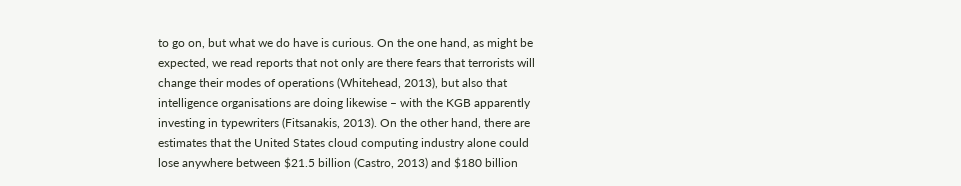to go on, but what we do have is curious. On the one hand, as might be expected, we read reports that not only are there fears that terrorists will change their modes of operations (Whitehead, 2013), but also that intelligence organisations are doing likewise – with the KGB apparently investing in typewriters (Fitsanakis, 2013). On the other hand, there are estimates that the United States cloud computing industry alone could lose anywhere between $21.5 billion (Castro, 2013) and $180 billion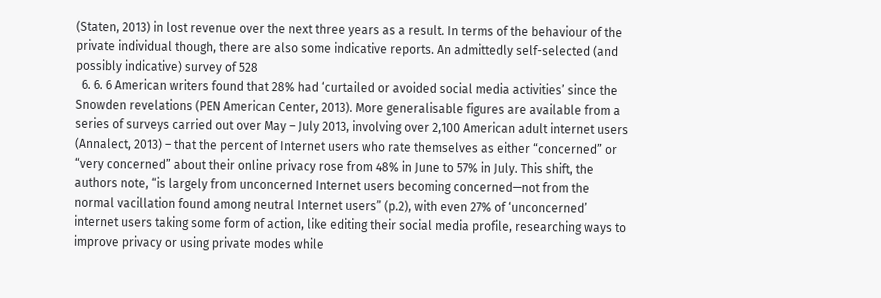(Staten, 2013) in lost revenue over the next three years as a result. In terms of the behaviour of the private individual though, there are also some indicative reports. An admittedly self-selected (and possibly indicative) survey of 528
  6. 6. 6 American writers found that 28% had ‘curtailed or avoided social media activities’ since the Snowden revelations (PEN American Center, 2013). More generalisable figures are available from a series of surveys carried out over May – July 2013, involving over 2,100 American adult internet users (Annalect, 2013) – that the percent of Internet users who rate themselves as either “concerned” or “very concerned” about their online privacy rose from 48% in June to 57% in July. This shift, the authors note, “is largely from unconcerned Internet users becoming concerned—not from the normal vacillation found among neutral Internet users” (p.2), with even 27% of ‘unconcerned’ internet users taking some form of action, like editing their social media profile, researching ways to improve privacy or using private modes while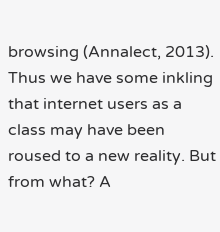browsing (Annalect, 2013). Thus we have some inkling that internet users as a class may have been roused to a new reality. But from what? A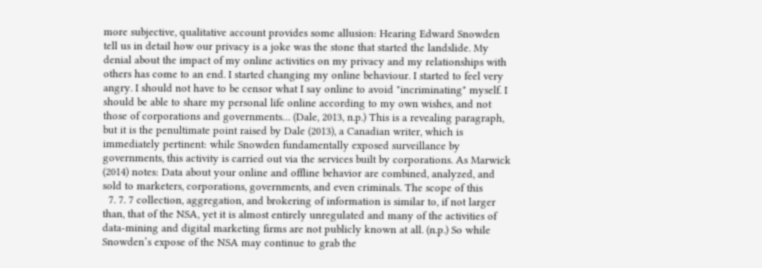more subjective, qualitative account provides some allusion: Hearing Edward Snowden tell us in detail how our privacy is a joke was the stone that started the landslide. My denial about the impact of my online activities on my privacy and my relationships with others has come to an end. I started changing my online behaviour. I started to feel very angry. I should not have to be censor what I say online to avoid "incriminating" myself. I should be able to share my personal life online according to my own wishes, and not those of corporations and governments… (Dale, 2013, n.p.) This is a revealing paragraph, but it is the penultimate point raised by Dale (2013), a Canadian writer, which is immediately pertinent: while Snowden fundamentally exposed surveillance by governments, this activity is carried out via the services built by corporations. As Marwick (2014) notes: Data about your online and offline behavior are combined, analyzed, and sold to marketers, corporations, governments, and even criminals. The scope of this
  7. 7. 7 collection, aggregation, and brokering of information is similar to, if not larger than, that of the NSA, yet it is almost entirely unregulated and many of the activities of data-mining and digital marketing firms are not publicly known at all. (n.p.) So while Snowden’s expose of the NSA may continue to grab the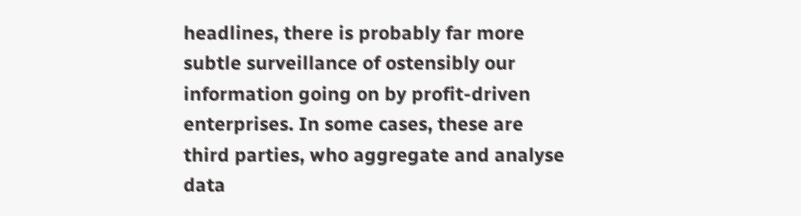headlines, there is probably far more subtle surveillance of ostensibly our information going on by profit-driven enterprises. In some cases, these are third parties, who aggregate and analyse data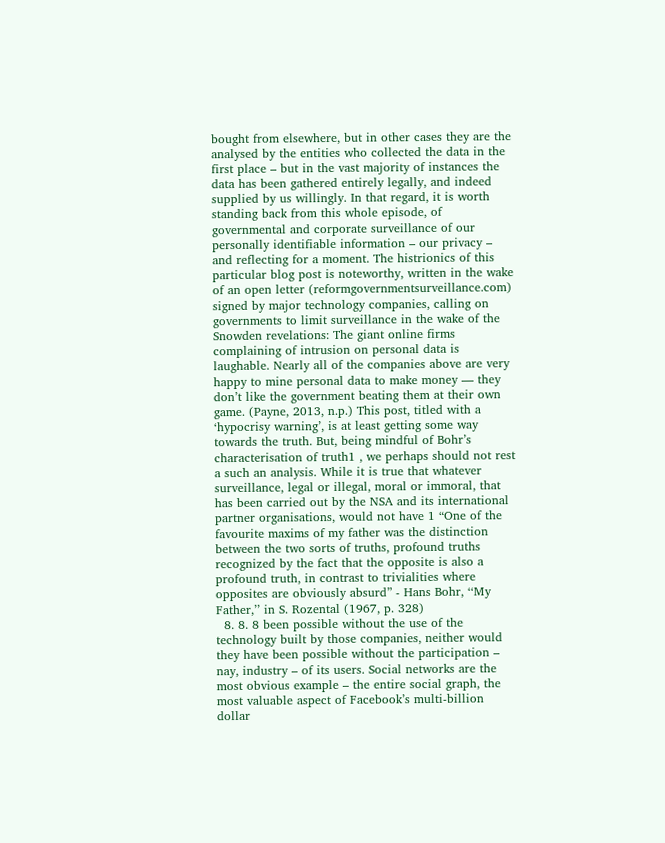bought from elsewhere, but in other cases they are the analysed by the entities who collected the data in the first place – but in the vast majority of instances the data has been gathered entirely legally, and indeed supplied by us willingly. In that regard, it is worth standing back from this whole episode, of governmental and corporate surveillance of our personally identifiable information – our privacy – and reflecting for a moment. The histrionics of this particular blog post is noteworthy, written in the wake of an open letter (reformgovernmentsurveillance.com) signed by major technology companies, calling on governments to limit surveillance in the wake of the Snowden revelations: The giant online firms complaining of intrusion on personal data is laughable. Nearly all of the companies above are very happy to mine personal data to make money — they don’t like the government beating them at their own game. (Payne, 2013, n.p.) This post, titled with a ‘hypocrisy warning’, is at least getting some way towards the truth. But, being mindful of Bohr’s characterisation of truth1 , we perhaps should not rest a such an analysis. While it is true that whatever surveillance, legal or illegal, moral or immoral, that has been carried out by the NSA and its international partner organisations, would not have 1 “One of the favourite maxims of my father was the distinction between the two sorts of truths, profound truths recognized by the fact that the opposite is also a profound truth, in contrast to trivialities where opposites are obviously absurd” - Hans Bohr, ‘‘My Father,’’ in S. Rozental (1967, p. 328)
  8. 8. 8 been possible without the use of the technology built by those companies, neither would they have been possible without the participation – nay, industry – of its users. Social networks are the most obvious example – the entire social graph, the most valuable aspect of Facebook’s multi-billion dollar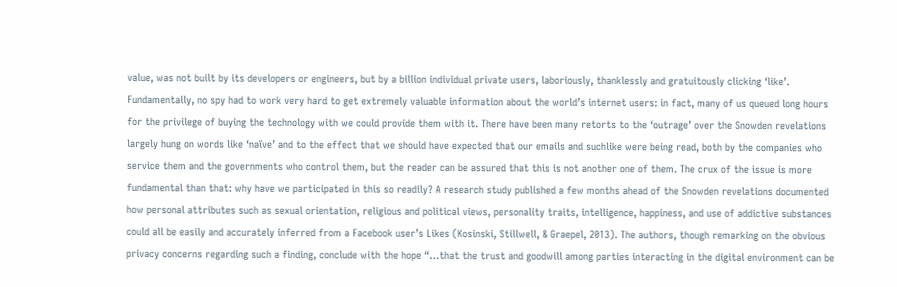value, was not built by its developers or engineers, but by a billion individual private users, laboriously, thanklessly and gratuitously clicking ‘like’. Fundamentally, no spy had to work very hard to get extremely valuable information about the world’s internet users: in fact, many of us queued long hours for the privilege of buying the technology with we could provide them with it. There have been many retorts to the ‘outrage’ over the Snowden revelations largely hung on words like ‘naïve’ and to the effect that we should have expected that our emails and suchlike were being read, both by the companies who service them and the governments who control them, but the reader can be assured that this is not another one of them. The crux of the issue is more fundamental than that: why have we participated in this so readily? A research study published a few months ahead of the Snowden revelations documented how personal attributes such as sexual orientation, religious and political views, personality traits, intelligence, happiness, and use of addictive substances could all be easily and accurately inferred from a Facebook user’s Likes (Kosinski, Stillwell, & Graepel, 2013). The authors, though remarking on the obvious privacy concerns regarding such a finding, conclude with the hope “…that the trust and goodwill among parties interacting in the digital environment can be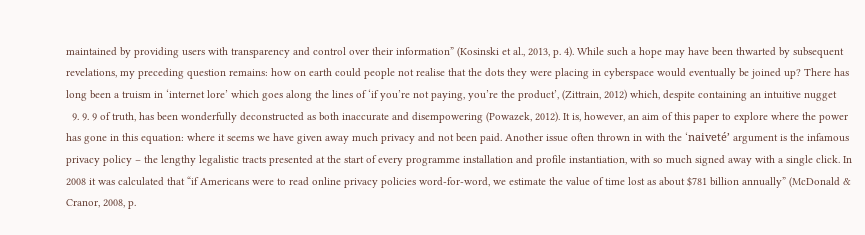maintained by providing users with transparency and control over their information” (Kosinski et al., 2013, p. 4). While such a hope may have been thwarted by subsequent revelations, my preceding question remains: how on earth could people not realise that the dots they were placing in cyberspace would eventually be joined up? There has long been a truism in ‘internet lore’ which goes along the lines of ‘if you’re not paying, you’re the product’, (Zittrain, 2012) which, despite containing an intuitive nugget
  9. 9. 9 of truth, has been wonderfully deconstructed as both inaccurate and disempowering (Powazek, 2012). It is, however, an aim of this paper to explore where the power has gone in this equation: where it seems we have given away much privacy and not been paid. Another issue often thrown in with the ‘naiveté’ argument is the infamous privacy policy – the lengthy legalistic tracts presented at the start of every programme installation and profile instantiation, with so much signed away with a single click. In 2008 it was calculated that “if Americans were to read online privacy policies word-for-word, we estimate the value of time lost as about $781 billion annually” (McDonald & Cranor, 2008, p.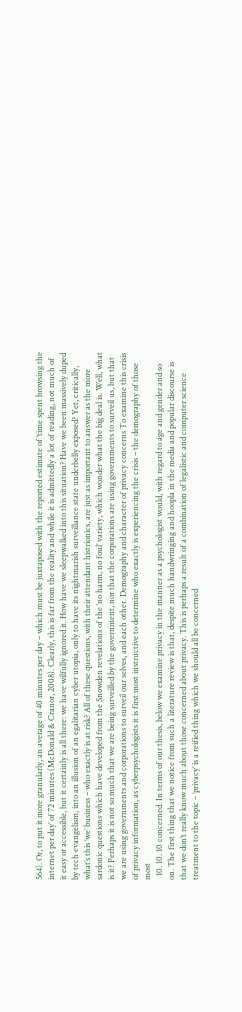564). Or, to put it more granularly, an average of 40 minutes per day – which must be juxtaposed with the reported estimate of ‘time spent browsing the internet per day’ of 72 minutes (McDonald & Cranor, 2008). Clearly, this is far from the reality and while it is admittedly a lot of reading, not much of it easy or accessible, but it certainly is all there: we have wilfully ignored it. How have we sleepwalked into this situation? Have we been massively duped by tech evangelism, into an illusion of an egalitarian cyber utopia, only to have its nightmarish surveillance state underbelly exposed? Yet, critically, what’s this ‘we’ business – who exactly is at risk? All of these questions, with their attendant histrionics, are just as important to answer as the more sardonic questions which have developed from the Snowden revelations of the ‘no harm, no foul’ variety, which wonder what the big deal is. Well, what is it? Perhaps it is not so much that we are being surveilled by the government, nor that the corporations are using governments to surveil us, but that we are using governments and corporations to surveil our selves, and each other. Demography and character of privacy concerns To examine this crisis of privacy information, as cyberpsychologists it is first most instructive to determine who exactly is experiencing the crisis – the demography of those most
  10. 10. 10 concerned. In terms of our thesis, below we examine privacy in the manner as a psychologist would, with regard to age and gender and so on. The first thing that we notice from such a literature review is that, despite much handwringing and hoopla in the media and popular discourse is that we don’t really know much about those concerned about privacy. This is perhaps a result of a combination of legalistic and computer science treatment to the topic – ‘privacy’ is a reified thing which we should all be concerned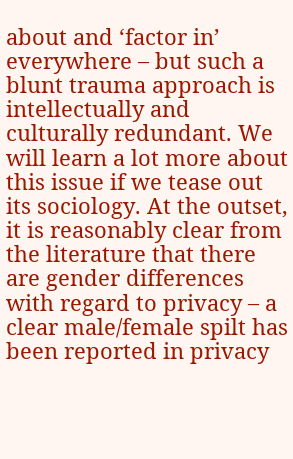about and ‘factor in’ everywhere – but such a blunt trauma approach is intellectually and culturally redundant. We will learn a lot more about this issue if we tease out its sociology. At the outset, it is reasonably clear from the literature that there are gender differences with regard to privacy – a clear male/female spilt has been reported in privacy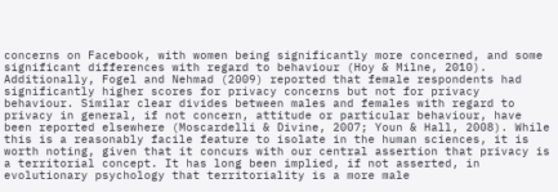concerns on Facebook, with women being significantly more concerned, and some significant differences with regard to behaviour (Hoy & Milne, 2010). Additionally, Fogel and Nehmad (2009) reported that female respondents had significantly higher scores for privacy concerns but not for privacy behaviour. Similar clear divides between males and females with regard to privacy in general, if not concern, attitude or particular behaviour, have been reported elsewhere (Moscardelli & Divine, 2007; Youn & Hall, 2008). While this is a reasonably facile feature to isolate in the human sciences, it is worth noting, given that it concurs with our central assertion that privacy is a territorial concept. It has long been implied, if not asserted, in evolutionary psychology that territoriality is a more male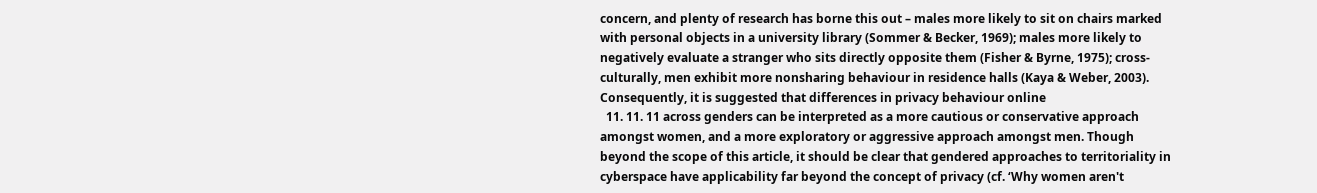concern, and plenty of research has borne this out – males more likely to sit on chairs marked with personal objects in a university library (Sommer & Becker, 1969); males more likely to negatively evaluate a stranger who sits directly opposite them (Fisher & Byrne, 1975); cross-culturally, men exhibit more nonsharing behaviour in residence halls (Kaya & Weber, 2003). Consequently, it is suggested that differences in privacy behaviour online
  11. 11. 11 across genders can be interpreted as a more cautious or conservative approach amongst women, and a more exploratory or aggressive approach amongst men. Though beyond the scope of this article, it should be clear that gendered approaches to territoriality in cyberspace have applicability far beyond the concept of privacy (cf. ‘Why women aren't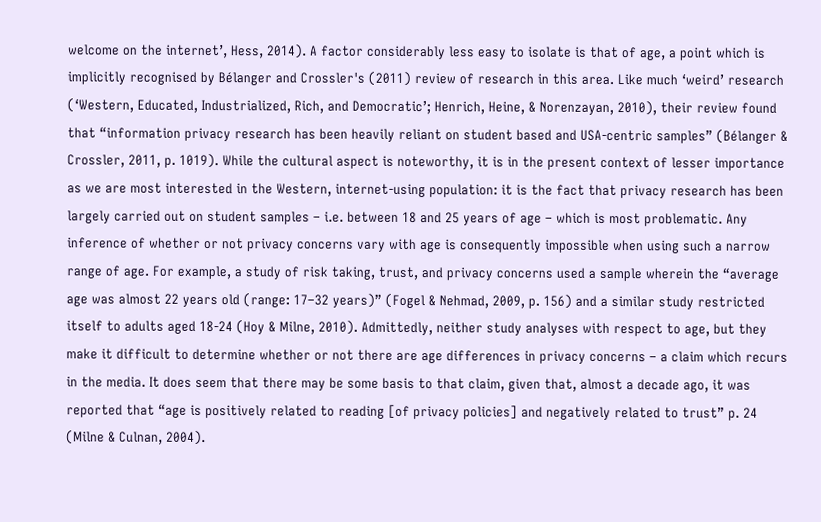welcome on the internet’, Hess, 2014). A factor considerably less easy to isolate is that of age, a point which is implicitly recognised by Bélanger and Crossler's (2011) review of research in this area. Like much ‘weird’ research (‘Western, Educated, Industrialized, Rich, and Democratic’; Henrich, Heine, & Norenzayan, 2010), their review found that “information privacy research has been heavily reliant on student based and USA-centric samples” (Bélanger & Crossler, 2011, p. 1019). While the cultural aspect is noteworthy, it is in the present context of lesser importance as we are most interested in the Western, internet-using population: it is the fact that privacy research has been largely carried out on student samples – i.e. between 18 and 25 years of age – which is most problematic. Any inference of whether or not privacy concerns vary with age is consequently impossible when using such a narrow range of age. For example, a study of risk taking, trust, and privacy concerns used a sample wherein the “average age was almost 22 years old (range: 17–32 years)” (Fogel & Nehmad, 2009, p. 156) and a similar study restricted itself to adults aged 18-24 (Hoy & Milne, 2010). Admittedly, neither study analyses with respect to age, but they make it difficult to determine whether or not there are age differences in privacy concerns – a claim which recurs in the media. It does seem that there may be some basis to that claim, given that, almost a decade ago, it was reported that “age is positively related to reading [of privacy policies] and negatively related to trust” p. 24 (Milne & Culnan, 2004).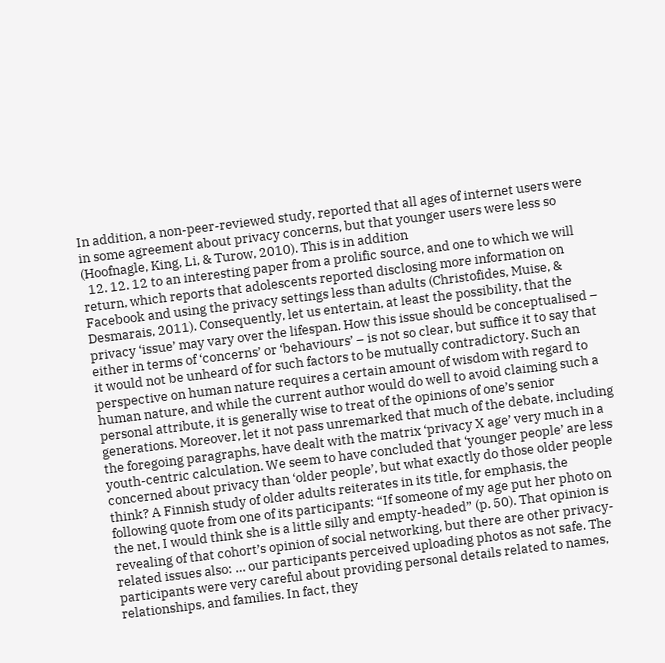In addition, a non-peer-reviewed study, reported that all ages of internet users were in some agreement about privacy concerns, but that younger users were less so (Hoofnagle, King, Li, & Turow, 2010). This is in addition
  12. 12. 12 to an interesting paper from a prolific source, and one to which we will return, which reports that adolescents reported disclosing more information on Facebook and using the privacy settings less than adults (Christofides, Muise, & Desmarais, 2011). Consequently, let us entertain, at least the possibility, that the privacy ‘issue’ may vary over the lifespan. How this issue should be conceptualised – either in terms of ‘concerns’ or ‘behaviours’ – is not so clear, but suffice it to say that it would not be unheard of for such factors to be mutually contradictory. Such an perspective on human nature requires a certain amount of wisdom with regard to human nature, and while the current author would do well to avoid claiming such a personal attribute, it is generally wise to treat of the opinions of one’s senior generations. Moreover, let it not pass unremarked that much of the debate, including the foregoing paragraphs, have dealt with the matrix ‘privacy X age’ very much in a youth-centric calculation. We seem to have concluded that ‘younger people’ are less concerned about privacy than ‘older people’, but what exactly do those older people think? A Finnish study of older adults reiterates in its title, for emphasis, the following quote from one of its participants: “If someone of my age put her photo on the net, I would think she is a little silly and empty-headed” (p. 50). That opinion is revealing of that cohort’s opinion of social networking, but there are other privacy-related issues also: … our participants perceived uploading photos as not safe. The participants were very careful about providing personal details related to names, relationships, and families. In fact, they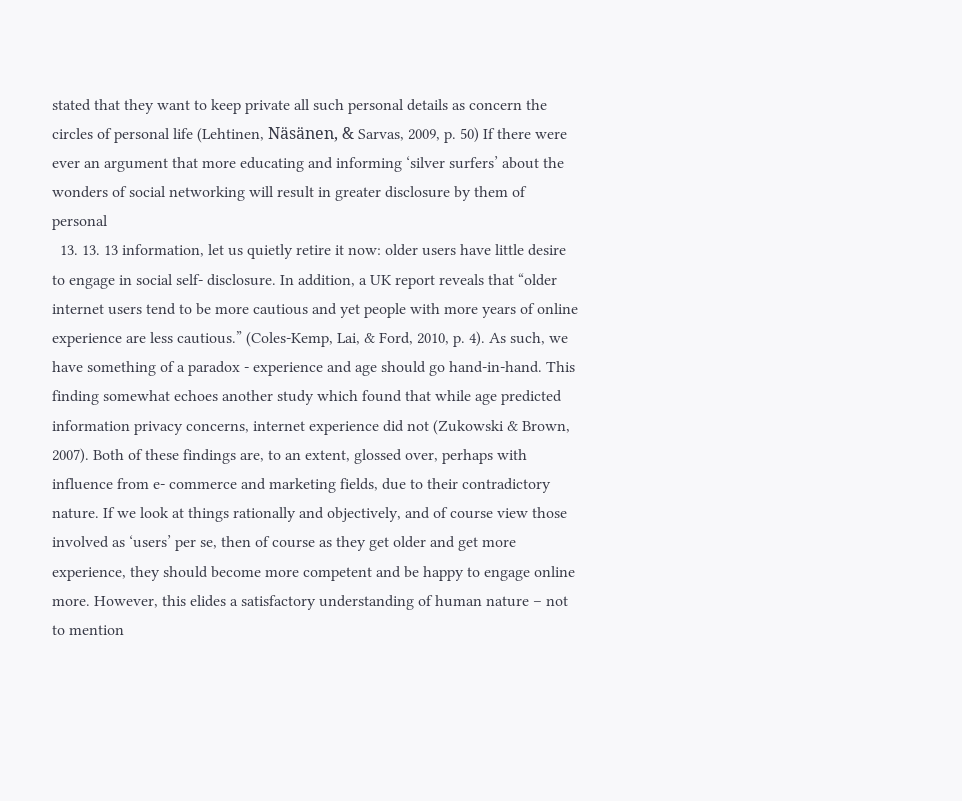stated that they want to keep private all such personal details as concern the circles of personal life (Lehtinen, Näsänen, & Sarvas, 2009, p. 50) If there were ever an argument that more educating and informing ‘silver surfers’ about the wonders of social networking will result in greater disclosure by them of personal
  13. 13. 13 information, let us quietly retire it now: older users have little desire to engage in social self- disclosure. In addition, a UK report reveals that “older internet users tend to be more cautious and yet people with more years of online experience are less cautious.” (Coles-Kemp, Lai, & Ford, 2010, p. 4). As such, we have something of a paradox - experience and age should go hand-in-hand. This finding somewhat echoes another study which found that while age predicted information privacy concerns, internet experience did not (Zukowski & Brown, 2007). Both of these findings are, to an extent, glossed over, perhaps with influence from e- commerce and marketing fields, due to their contradictory nature. If we look at things rationally and objectively, and of course view those involved as ‘users’ per se, then of course as they get older and get more experience, they should become more competent and be happy to engage online more. However, this elides a satisfactory understanding of human nature – not to mention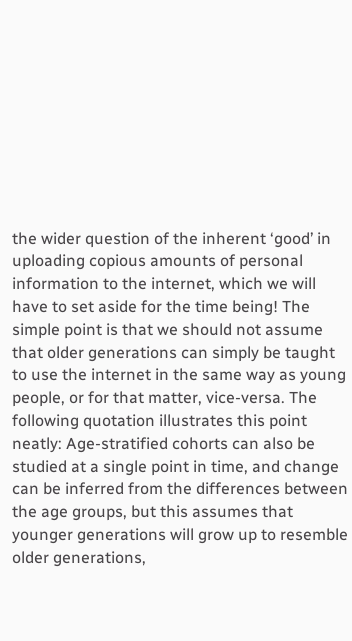the wider question of the inherent ‘good’ in uploading copious amounts of personal information to the internet, which we will have to set aside for the time being! The simple point is that we should not assume that older generations can simply be taught to use the internet in the same way as young people, or for that matter, vice-versa. The following quotation illustrates this point neatly: Age-stratified cohorts can also be studied at a single point in time, and change can be inferred from the differences between the age groups, but this assumes that younger generations will grow up to resemble older generations,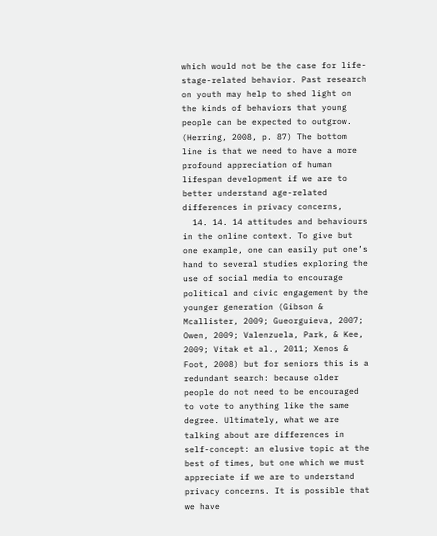which would not be the case for life-stage-related behavior. Past research on youth may help to shed light on the kinds of behaviors that young people can be expected to outgrow. (Herring, 2008, p. 87) The bottom line is that we need to have a more profound appreciation of human lifespan development if we are to better understand age-related differences in privacy concerns,
  14. 14. 14 attitudes and behaviours in the online context. To give but one example, one can easily put one’s hand to several studies exploring the use of social media to encourage political and civic engagement by the younger generation (Gibson & Mcallister, 2009; Gueorguieva, 2007; Owen, 2009; Valenzuela, Park, & Kee, 2009; Vitak et al., 2011; Xenos & Foot, 2008) but for seniors this is a redundant search: because older people do not need to be encouraged to vote to anything like the same degree. Ultimately, what we are talking about are differences in self-concept: an elusive topic at the best of times, but one which we must appreciate if we are to understand privacy concerns. It is possible that we have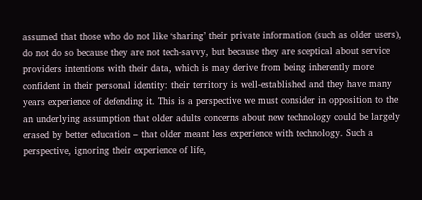assumed that those who do not like ‘sharing’ their private information (such as older users), do not do so because they are not tech-savvy, but because they are sceptical about service providers intentions with their data, which is may derive from being inherently more confident in their personal identity: their territory is well-established and they have many years experience of defending it. This is a perspective we must consider in opposition to the an underlying assumption that older adults concerns about new technology could be largely erased by better education – that older meant less experience with technology. Such a perspective, ignoring their experience of life,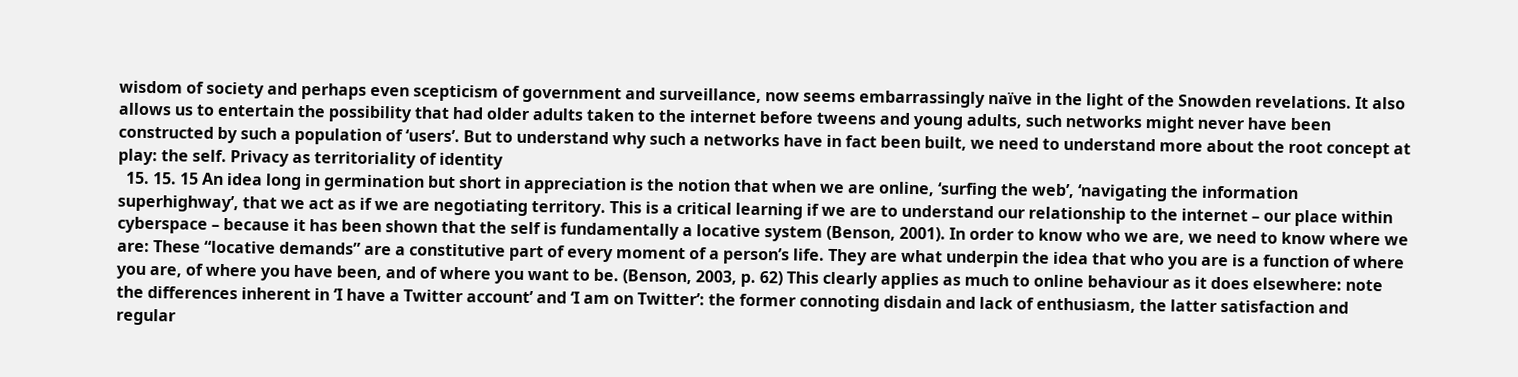wisdom of society and perhaps even scepticism of government and surveillance, now seems embarrassingly naïve in the light of the Snowden revelations. It also allows us to entertain the possibility that had older adults taken to the internet before tweens and young adults, such networks might never have been constructed by such a population of ‘users’. But to understand why such a networks have in fact been built, we need to understand more about the root concept at play: the self. Privacy as territoriality of identity
  15. 15. 15 An idea long in germination but short in appreciation is the notion that when we are online, ‘surfing the web’, ‘navigating the information superhighway’, that we act as if we are negotiating territory. This is a critical learning if we are to understand our relationship to the internet – our place within cyberspace – because it has been shown that the self is fundamentally a locative system (Benson, 2001). In order to know who we are, we need to know where we are: These “locative demands” are a constitutive part of every moment of a person’s life. They are what underpin the idea that who you are is a function of where you are, of where you have been, and of where you want to be. (Benson, 2003, p. 62) This clearly applies as much to online behaviour as it does elsewhere: note the differences inherent in ‘I have a Twitter account’ and ‘I am on Twitter’: the former connoting disdain and lack of enthusiasm, the latter satisfaction and regular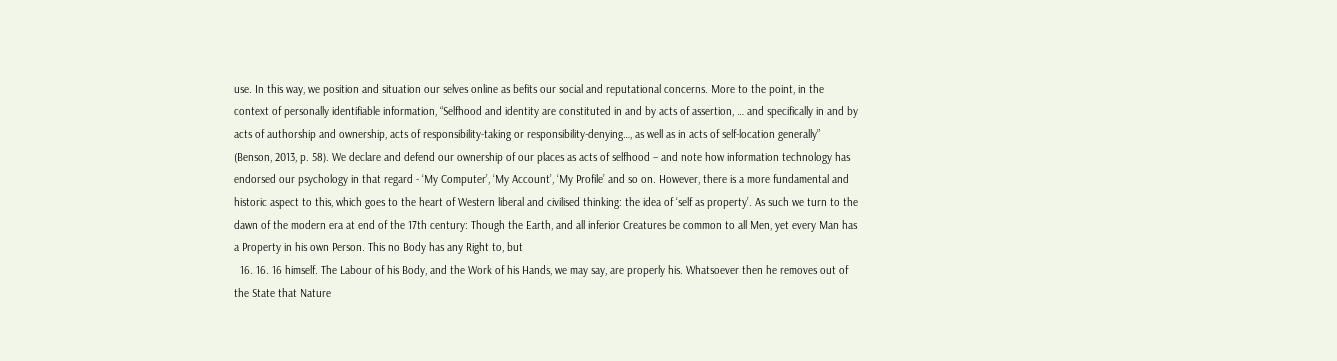use. In this way, we position and situation our selves online as befits our social and reputational concerns. More to the point, in the context of personally identifiable information, “Selfhood and identity are constituted in and by acts of assertion, … and specifically in and by acts of authorship and ownership, acts of responsibility-taking or responsibility-denying…, as well as in acts of self-location generally” (Benson, 2013, p. 58). We declare and defend our ownership of our places as acts of selfhood – and note how information technology has endorsed our psychology in that regard - ‘My Computer’, ‘My Account’, ‘My Profile’ and so on. However, there is a more fundamental and historic aspect to this, which goes to the heart of Western liberal and civilised thinking: the idea of ‘self as property’. As such we turn to the dawn of the modern era at end of the 17th century: Though the Earth, and all inferior Creatures be common to all Men, yet every Man has a Property in his own Person. This no Body has any Right to, but
  16. 16. 16 himself. The Labour of his Body, and the Work of his Hands, we may say, are properly his. Whatsoever then he removes out of the State that Nature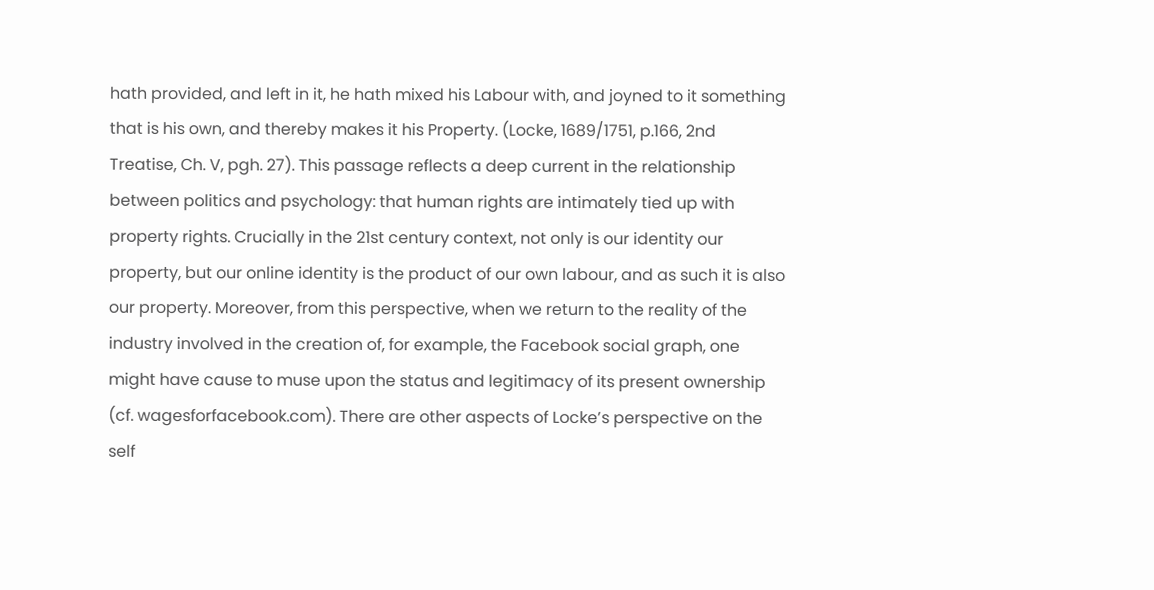hath provided, and left in it, he hath mixed his Labour with, and joyned to it something that is his own, and thereby makes it his Property. (Locke, 1689/1751, p.166, 2nd Treatise, Ch. V, pgh. 27). This passage reflects a deep current in the relationship between politics and psychology: that human rights are intimately tied up with property rights. Crucially in the 21st century context, not only is our identity our property, but our online identity is the product of our own labour, and as such it is also our property. Moreover, from this perspective, when we return to the reality of the industry involved in the creation of, for example, the Facebook social graph, one might have cause to muse upon the status and legitimacy of its present ownership (cf. wagesforfacebook.com). There are other aspects of Locke’s perspective on the self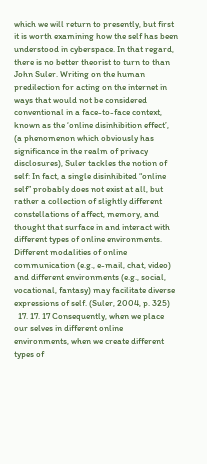which we will return to presently, but first it is worth examining how the self has been understood in cyberspace. In that regard, there is no better theorist to turn to than John Suler. Writing on the human predilection for acting on the internet in ways that would not be considered conventional in a face-to-face context, known as the ‘online disinhibition effect’, (a phenomenon which obviously has significance in the realm of privacy disclosures), Suler tackles the notion of self: In fact, a single disinhibited “online self” probably does not exist at all, but rather a collection of slightly different constellations of affect, memory, and thought that surface in and interact with different types of online environments. Different modalities of online communication (e.g., e-mail, chat, video) and different environments (e.g., social, vocational, fantasy) may facilitate diverse expressions of self. (Suler, 2004, p. 325)
  17. 17. 17 Consequently, when we place our selves in different online environments, when we create different types of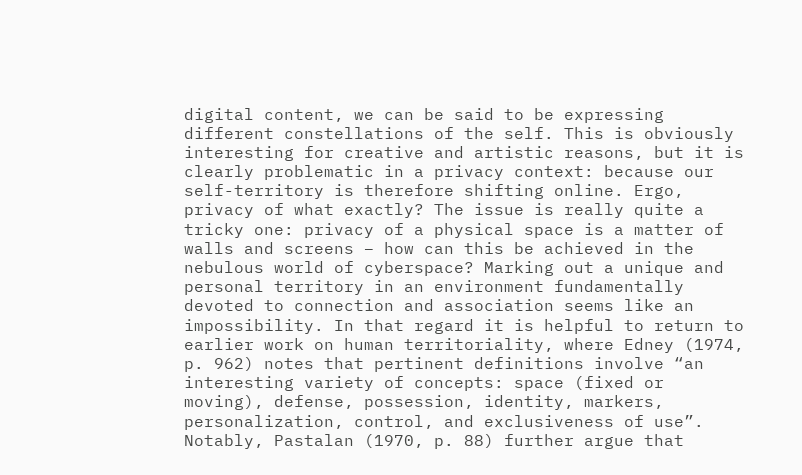digital content, we can be said to be expressing different constellations of the self. This is obviously interesting for creative and artistic reasons, but it is clearly problematic in a privacy context: because our self-territory is therefore shifting online. Ergo, privacy of what exactly? The issue is really quite a tricky one: privacy of a physical space is a matter of walls and screens – how can this be achieved in the nebulous world of cyberspace? Marking out a unique and personal territory in an environment fundamentally devoted to connection and association seems like an impossibility. In that regard it is helpful to return to earlier work on human territoriality, where Edney (1974, p. 962) notes that pertinent definitions involve “an interesting variety of concepts: space (fixed or moving), defense, possession, identity, markers, personalization, control, and exclusiveness of use”. Notably, Pastalan (1970, p. 88) further argue that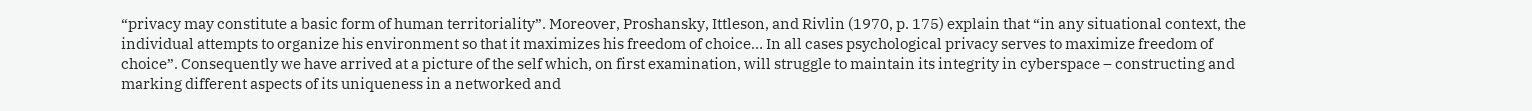“privacy may constitute a basic form of human territoriality”. Moreover, Proshansky, Ittleson, and Rivlin (1970, p. 175) explain that “in any situational context, the individual attempts to organize his environment so that it maximizes his freedom of choice… In all cases psychological privacy serves to maximize freedom of choice”. Consequently we have arrived at a picture of the self which, on first examination, will struggle to maintain its integrity in cyberspace – constructing and marking different aspects of its uniqueness in a networked and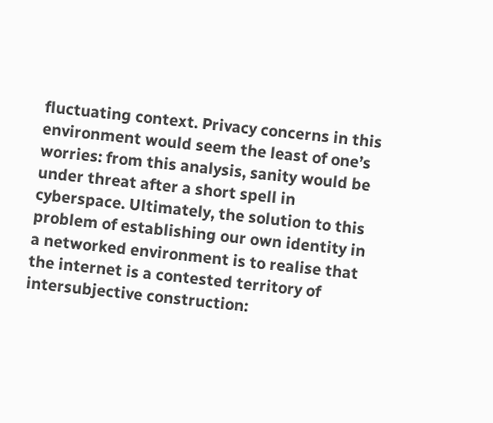fluctuating context. Privacy concerns in this environment would seem the least of one’s worries: from this analysis, sanity would be under threat after a short spell in cyberspace. Ultimately, the solution to this problem of establishing our own identity in a networked environment is to realise that the internet is a contested territory of intersubjective construction: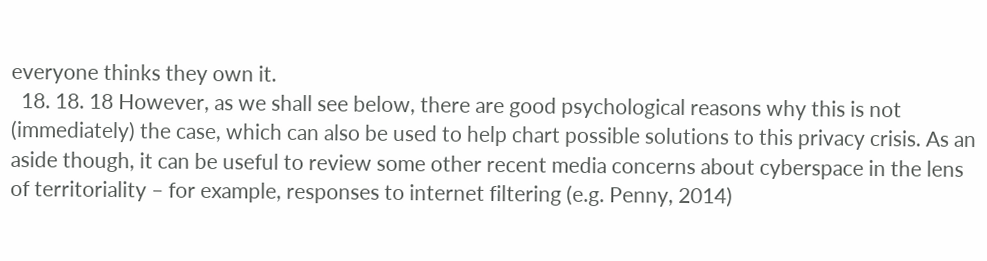everyone thinks they own it.
  18. 18. 18 However, as we shall see below, there are good psychological reasons why this is not (immediately) the case, which can also be used to help chart possible solutions to this privacy crisis. As an aside though, it can be useful to review some other recent media concerns about cyberspace in the lens of territoriality – for example, responses to internet filtering (e.g. Penny, 2014)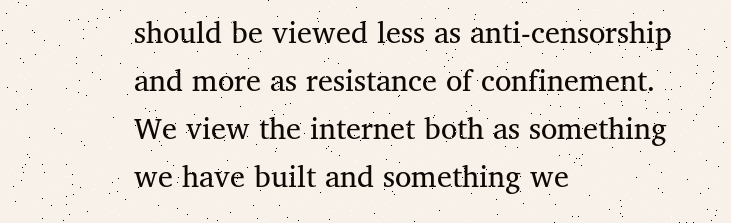should be viewed less as anti-censorship and more as resistance of confinement. We view the internet both as something we have built and something we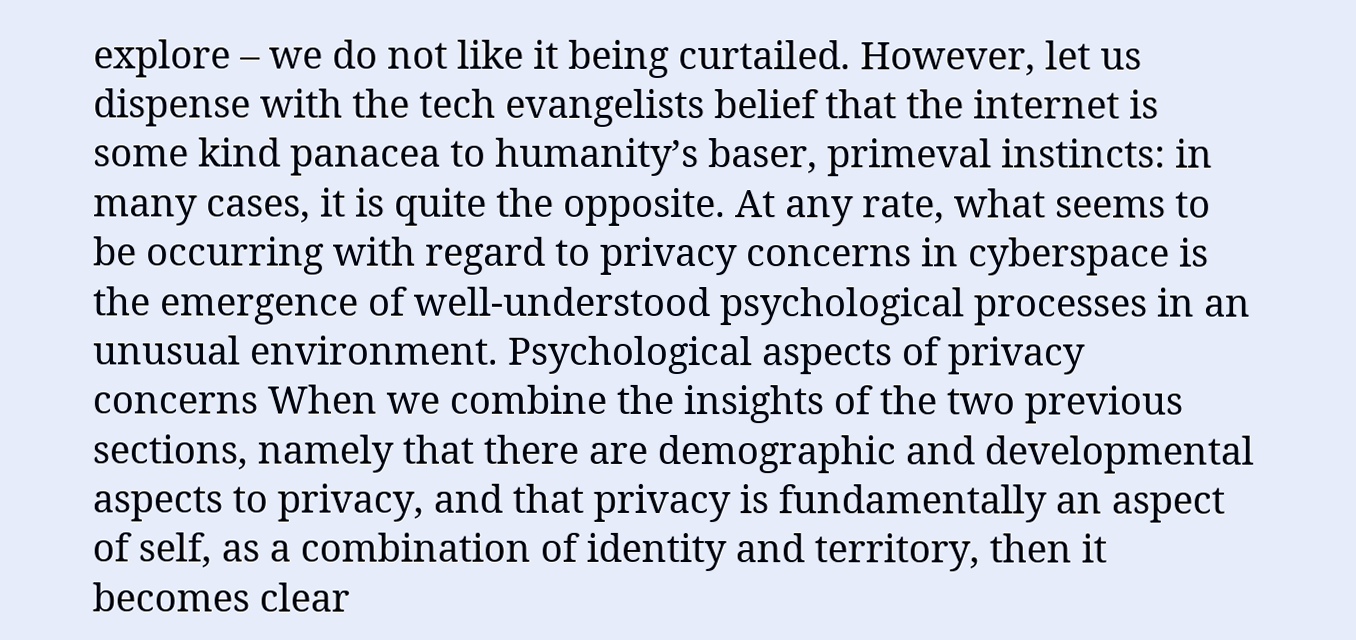explore – we do not like it being curtailed. However, let us dispense with the tech evangelists belief that the internet is some kind panacea to humanity’s baser, primeval instincts: in many cases, it is quite the opposite. At any rate, what seems to be occurring with regard to privacy concerns in cyberspace is the emergence of well-understood psychological processes in an unusual environment. Psychological aspects of privacy concerns When we combine the insights of the two previous sections, namely that there are demographic and developmental aspects to privacy, and that privacy is fundamentally an aspect of self, as a combination of identity and territory, then it becomes clear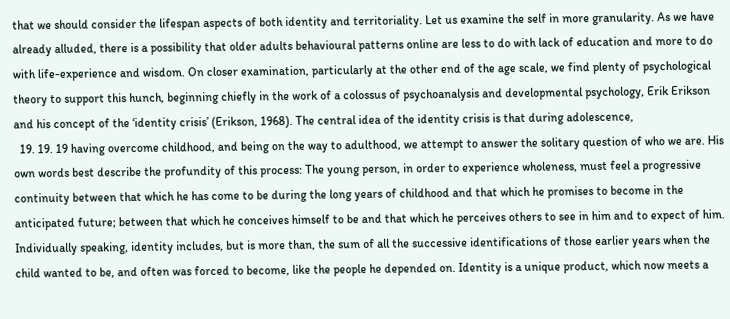that we should consider the lifespan aspects of both identity and territoriality. Let us examine the self in more granularity. As we have already alluded, there is a possibility that older adults behavioural patterns online are less to do with lack of education and more to do with life-experience and wisdom. On closer examination, particularly at the other end of the age scale, we find plenty of psychological theory to support this hunch, beginning chiefly in the work of a colossus of psychoanalysis and developmental psychology, Erik Erikson and his concept of the ‘identity crisis’ (Erikson, 1968). The central idea of the identity crisis is that during adolescence,
  19. 19. 19 having overcome childhood, and being on the way to adulthood, we attempt to answer the solitary question of who we are. His own words best describe the profundity of this process: The young person, in order to experience wholeness, must feel a progressive continuity between that which he has come to be during the long years of childhood and that which he promises to become in the anticipated future; between that which he conceives himself to be and that which he perceives others to see in him and to expect of him. Individually speaking, identity includes, but is more than, the sum of all the successive identifications of those earlier years when the child wanted to be, and often was forced to become, like the people he depended on. Identity is a unique product, which now meets a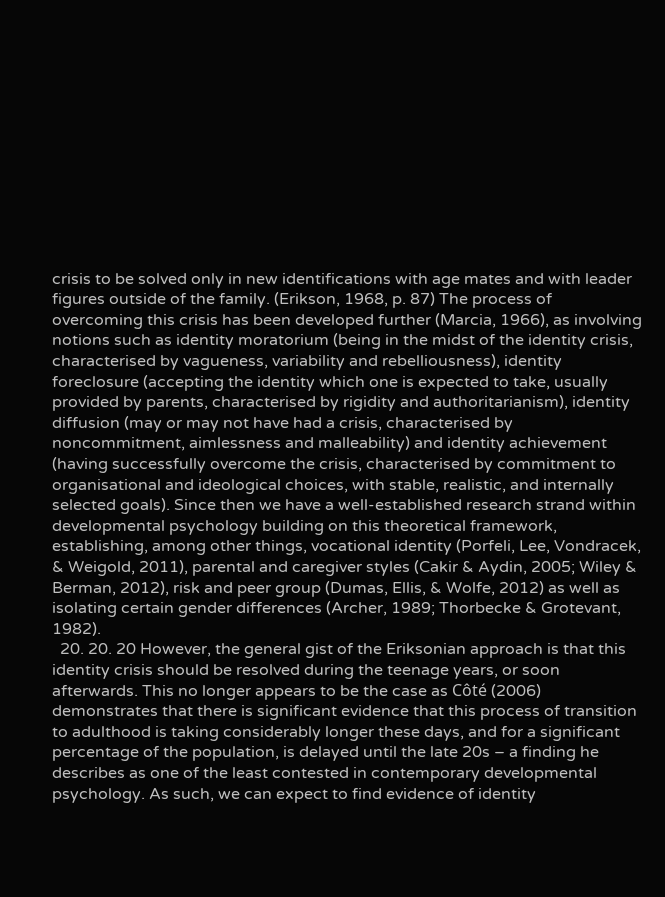crisis to be solved only in new identifications with age mates and with leader figures outside of the family. (Erikson, 1968, p. 87) The process of overcoming this crisis has been developed further (Marcia, 1966), as involving notions such as identity moratorium (being in the midst of the identity crisis, characterised by vagueness, variability and rebelliousness), identity foreclosure (accepting the identity which one is expected to take, usually provided by parents, characterised by rigidity and authoritarianism), identity diffusion (may or may not have had a crisis, characterised by noncommitment, aimlessness and malleability) and identity achievement (having successfully overcome the crisis, characterised by commitment to organisational and ideological choices, with stable, realistic, and internally selected goals). Since then we have a well-established research strand within developmental psychology building on this theoretical framework, establishing, among other things, vocational identity (Porfeli, Lee, Vondracek, & Weigold, 2011), parental and caregiver styles (Cakir & Aydin, 2005; Wiley & Berman, 2012), risk and peer group (Dumas, Ellis, & Wolfe, 2012) as well as isolating certain gender differences (Archer, 1989; Thorbecke & Grotevant, 1982).
  20. 20. 20 However, the general gist of the Eriksonian approach is that this identity crisis should be resolved during the teenage years, or soon afterwards. This no longer appears to be the case as Côté (2006) demonstrates that there is significant evidence that this process of transition to adulthood is taking considerably longer these days, and for a significant percentage of the population, is delayed until the late 20s – a finding he describes as one of the least contested in contemporary developmental psychology. As such, we can expect to find evidence of identity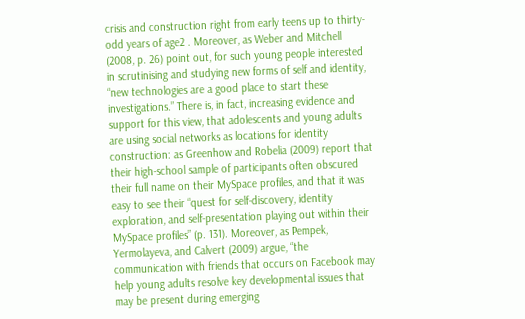crisis and construction right from early teens up to thirty-odd years of age2 . Moreover, as Weber and Mitchell (2008, p. 26) point out, for such young people interested in scrutinising and studying new forms of self and identity, “new technologies are a good place to start these investigations.” There is, in fact, increasing evidence and support for this view, that adolescents and young adults are using social networks as locations for identity construction: as Greenhow and Robelia (2009) report that their high-school sample of participants often obscured their full name on their MySpace profiles, and that it was easy to see their “quest for self-discovery, identity exploration, and self-presentation playing out within their MySpace profiles” (p. 131). Moreover, as Pempek, Yermolayeva, and Calvert (2009) argue, “the communication with friends that occurs on Facebook may help young adults resolve key developmental issues that may be present during emerging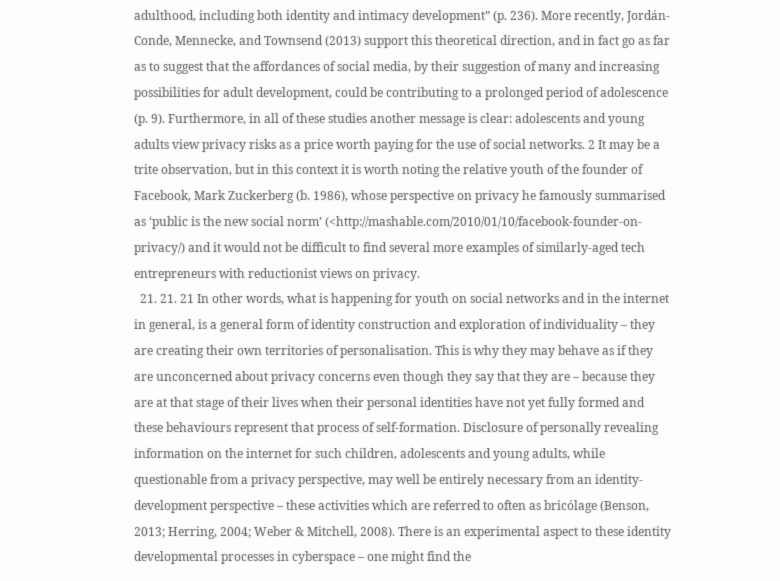adulthood, including both identity and intimacy development” (p. 236). More recently, Jordán-Conde, Mennecke, and Townsend (2013) support this theoretical direction, and in fact go as far as to suggest that the affordances of social media, by their suggestion of many and increasing possibilities for adult development, could be contributing to a prolonged period of adolescence (p. 9). Furthermore, in all of these studies another message is clear: adolescents and young adults view privacy risks as a price worth paying for the use of social networks. 2 It may be a trite observation, but in this context it is worth noting the relative youth of the founder of Facebook, Mark Zuckerberg (b. 1986), whose perspective on privacy he famously summarised as ‘public is the new social norm’ (<http://mashable.com/2010/01/10/facebook-founder-on- privacy/) and it would not be difficult to find several more examples of similarly-aged tech entrepreneurs with reductionist views on privacy.
  21. 21. 21 In other words, what is happening for youth on social networks and in the internet in general, is a general form of identity construction and exploration of individuality – they are creating their own territories of personalisation. This is why they may behave as if they are unconcerned about privacy concerns even though they say that they are – because they are at that stage of their lives when their personal identities have not yet fully formed and these behaviours represent that process of self-formation. Disclosure of personally revealing information on the internet for such children, adolescents and young adults, while questionable from a privacy perspective, may well be entirely necessary from an identity- development perspective – these activities which are referred to often as bricólage (Benson, 2013; Herring, 2004; Weber & Mitchell, 2008). There is an experimental aspect to these identity developmental processes in cyberspace – one might find the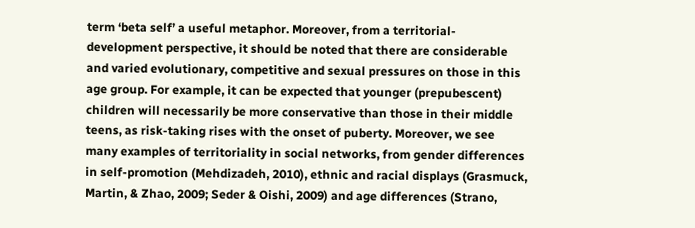term ‘beta self’ a useful metaphor. Moreover, from a territorial-development perspective, it should be noted that there are considerable and varied evolutionary, competitive and sexual pressures on those in this age group. For example, it can be expected that younger (prepubescent) children will necessarily be more conservative than those in their middle teens, as risk-taking rises with the onset of puberty. Moreover, we see many examples of territoriality in social networks, from gender differences in self-promotion (Mehdizadeh, 2010), ethnic and racial displays (Grasmuck, Martin, & Zhao, 2009; Seder & Oishi, 2009) and age differences (Strano,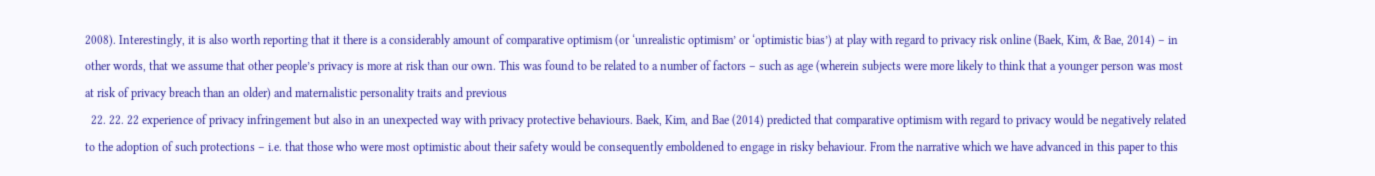2008). Interestingly, it is also worth reporting that it there is a considerably amount of comparative optimism (or ‘unrealistic optimism’ or ‘optimistic bias’) at play with regard to privacy risk online (Baek, Kim, & Bae, 2014) – in other words, that we assume that other people’s privacy is more at risk than our own. This was found to be related to a number of factors – such as age (wherein subjects were more likely to think that a younger person was most at risk of privacy breach than an older) and maternalistic personality traits and previous
  22. 22. 22 experience of privacy infringement but also in an unexpected way with privacy protective behaviours. Baek, Kim, and Bae (2014) predicted that comparative optimism with regard to privacy would be negatively related to the adoption of such protections – i.e. that those who were most optimistic about their safety would be consequently emboldened to engage in risky behaviour. From the narrative which we have advanced in this paper to this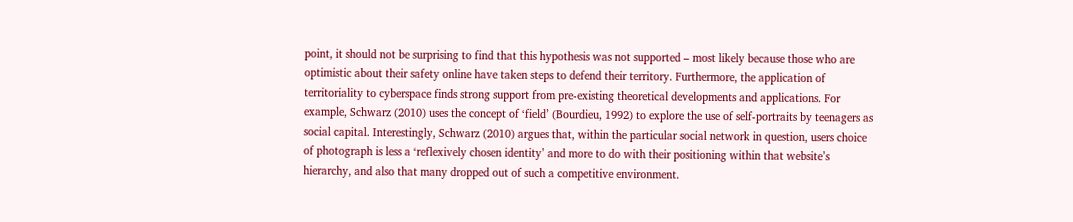point, it should not be surprising to find that this hypothesis was not supported – most likely because those who are optimistic about their safety online have taken steps to defend their territory. Furthermore, the application of territoriality to cyberspace finds strong support from pre-existing theoretical developments and applications. For example, Schwarz (2010) uses the concept of ‘field’ (Bourdieu, 1992) to explore the use of self-portraits by teenagers as social capital. Interestingly, Schwarz (2010) argues that, within the particular social network in question, users choice of photograph is less a ‘reflexively chosen identity’ and more to do with their positioning within that website’s hierarchy, and also that many dropped out of such a competitive environment.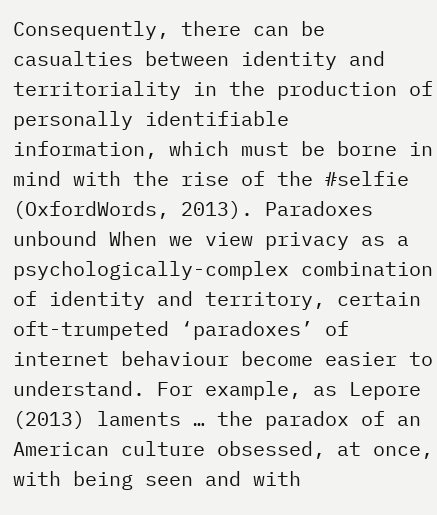Consequently, there can be casualties between identity and territoriality in the production of personally identifiable information, which must be borne in mind with the rise of the #selfie (OxfordWords, 2013). Paradoxes unbound When we view privacy as a psychologically-complex combination of identity and territory, certain oft-trumpeted ‘paradoxes’ of internet behaviour become easier to understand. For example, as Lepore (2013) laments … the paradox of an American culture obsessed, at once, with being seen and with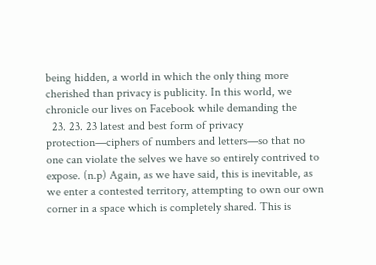being hidden, a world in which the only thing more cherished than privacy is publicity. In this world, we chronicle our lives on Facebook while demanding the
  23. 23. 23 latest and best form of privacy protection—ciphers of numbers and letters—so that no one can violate the selves we have so entirely contrived to expose. (n.p) Again, as we have said, this is inevitable, as we enter a contested territory, attempting to own our own corner in a space which is completely shared. This is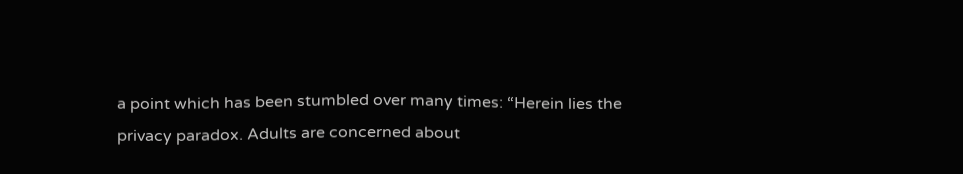a point which has been stumbled over many times: “Herein lies the privacy paradox. Adults are concerned about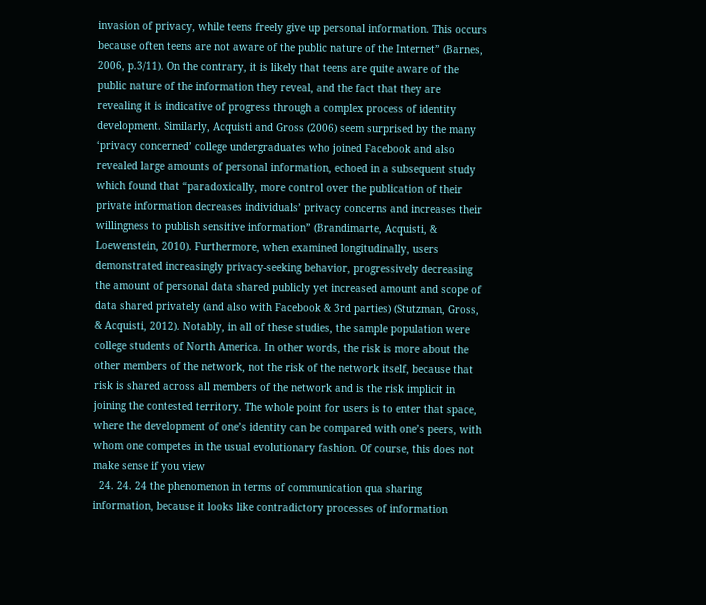invasion of privacy, while teens freely give up personal information. This occurs because often teens are not aware of the public nature of the Internet” (Barnes, 2006, p.3/11). On the contrary, it is likely that teens are quite aware of the public nature of the information they reveal, and the fact that they are revealing it is indicative of progress through a complex process of identity development. Similarly, Acquisti and Gross (2006) seem surprised by the many ‘privacy concerned’ college undergraduates who joined Facebook and also revealed large amounts of personal information, echoed in a subsequent study which found that “paradoxically, more control over the publication of their private information decreases individuals’ privacy concerns and increases their willingness to publish sensitive information” (Brandimarte, Acquisti, & Loewenstein, 2010). Furthermore, when examined longitudinally, users demonstrated increasingly privacy-seeking behavior, progressively decreasing the amount of personal data shared publicly yet increased amount and scope of data shared privately (and also with Facebook & 3rd parties) (Stutzman, Gross, & Acquisti, 2012). Notably, in all of these studies, the sample population were college students of North America. In other words, the risk is more about the other members of the network, not the risk of the network itself, because that risk is shared across all members of the network and is the risk implicit in joining the contested territory. The whole point for users is to enter that space, where the development of one’s identity can be compared with one’s peers, with whom one competes in the usual evolutionary fashion. Of course, this does not make sense if you view
  24. 24. 24 the phenomenon in terms of communication qua sharing information, because it looks like contradictory processes of information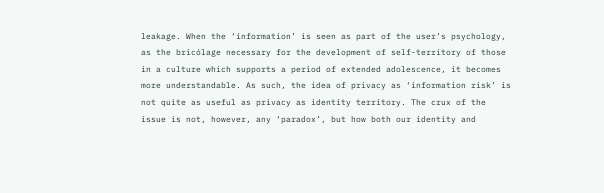leakage. When the ‘information’ is seen as part of the user’s psychology, as the bricólage necessary for the development of self-territory of those in a culture which supports a period of extended adolescence, it becomes more understandable. As such, the idea of privacy as ‘information risk’ is not quite as useful as privacy as identity territory. The crux of the issue is not, however, any ‘paradox’, but how both our identity and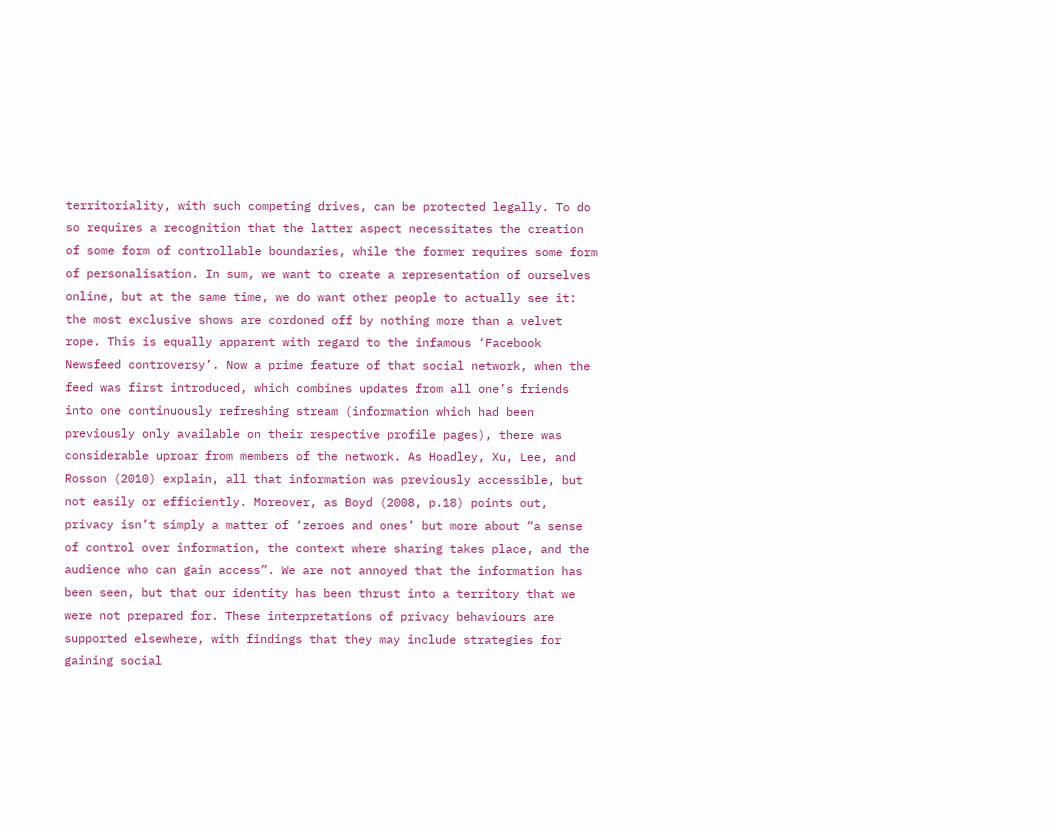territoriality, with such competing drives, can be protected legally. To do so requires a recognition that the latter aspect necessitates the creation of some form of controllable boundaries, while the former requires some form of personalisation. In sum, we want to create a representation of ourselves online, but at the same time, we do want other people to actually see it: the most exclusive shows are cordoned off by nothing more than a velvet rope. This is equally apparent with regard to the infamous ‘Facebook Newsfeed controversy’. Now a prime feature of that social network, when the feed was first introduced, which combines updates from all one’s friends into one continuously refreshing stream (information which had been previously only available on their respective profile pages), there was considerable uproar from members of the network. As Hoadley, Xu, Lee, and Rosson (2010) explain, all that information was previously accessible, but not easily or efficiently. Moreover, as Boyd (2008, p.18) points out, privacy isn’t simply a matter of ‘zeroes and ones’ but more about “a sense of control over information, the context where sharing takes place, and the audience who can gain access”. We are not annoyed that the information has been seen, but that our identity has been thrust into a territory that we were not prepared for. These interpretations of privacy behaviours are supported elsewhere, with findings that they may include strategies for gaining social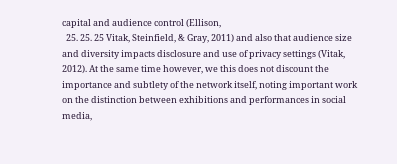capital and audience control (Ellison,
  25. 25. 25 Vitak, Steinfield, & Gray, 2011) and also that audience size and diversity impacts disclosure and use of privacy settings (Vitak, 2012). At the same time however, we this does not discount the importance and subtlety of the network itself, noting important work on the distinction between exhibitions and performances in social media,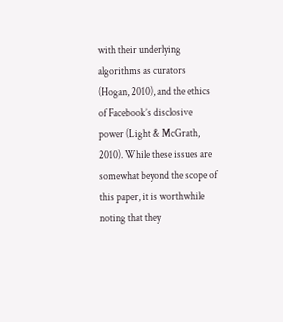with their underlying algorithms as curators (Hogan, 2010), and the ethics of Facebook’s disclosive power (Light & McGrath, 2010). While these issues are somewhat beyond the scope of this paper, it is worthwhile noting that they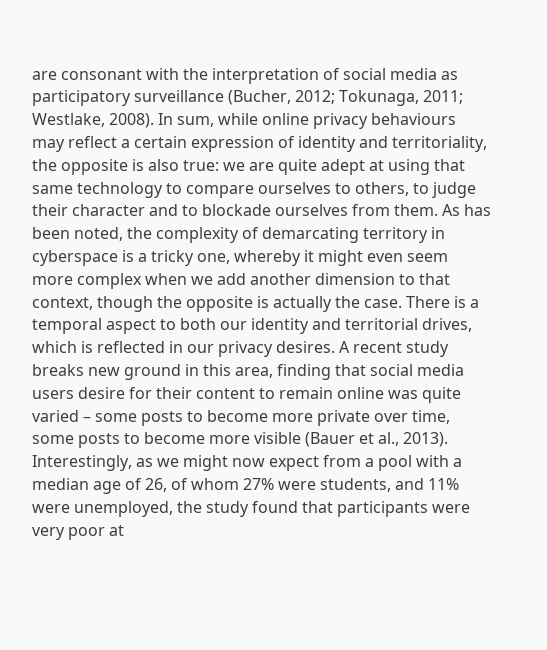are consonant with the interpretation of social media as participatory surveillance (Bucher, 2012; Tokunaga, 2011; Westlake, 2008). In sum, while online privacy behaviours may reflect a certain expression of identity and territoriality, the opposite is also true: we are quite adept at using that same technology to compare ourselves to others, to judge their character and to blockade ourselves from them. As has been noted, the complexity of demarcating territory in cyberspace is a tricky one, whereby it might even seem more complex when we add another dimension to that context, though the opposite is actually the case. There is a temporal aspect to both our identity and territorial drives, which is reflected in our privacy desires. A recent study breaks new ground in this area, finding that social media users desire for their content to remain online was quite varied – some posts to become more private over time, some posts to become more visible (Bauer et al., 2013). Interestingly, as we might now expect from a pool with a median age of 26, of whom 27% were students, and 11% were unemployed, the study found that participants were very poor at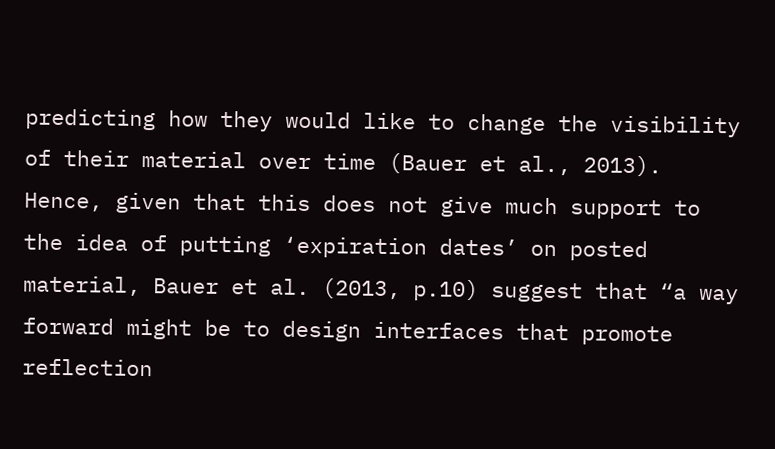predicting how they would like to change the visibility of their material over time (Bauer et al., 2013). Hence, given that this does not give much support to the idea of putting ‘expiration dates’ on posted material, Bauer et al. (2013, p.10) suggest that “a way forward might be to design interfaces that promote reflection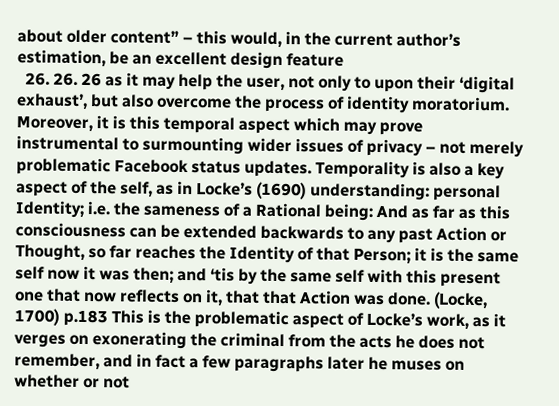about older content” – this would, in the current author’s estimation, be an excellent design feature
  26. 26. 26 as it may help the user, not only to upon their ‘digital exhaust’, but also overcome the process of identity moratorium. Moreover, it is this temporal aspect which may prove instrumental to surmounting wider issues of privacy – not merely problematic Facebook status updates. Temporality is also a key aspect of the self, as in Locke’s (1690) understanding: personal Identity; i.e. the sameness of a Rational being: And as far as this consciousness can be extended backwards to any past Action or Thought, so far reaches the Identity of that Person; it is the same self now it was then; and ‘tis by the same self with this present one that now reflects on it, that that Action was done. (Locke, 1700) p.183 This is the problematic aspect of Locke’s work, as it verges on exonerating the criminal from the acts he does not remember, and in fact a few paragraphs later he muses on whether or not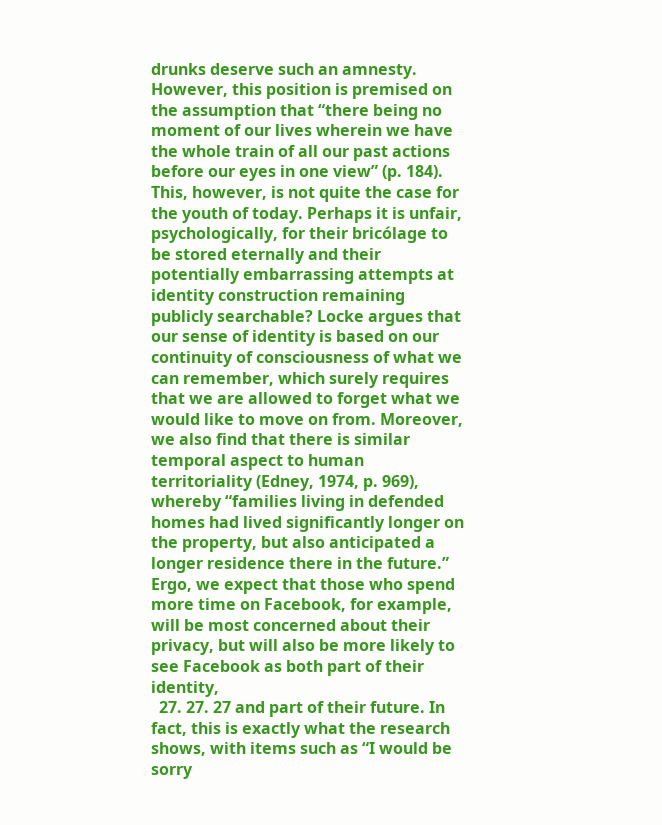drunks deserve such an amnesty. However, this position is premised on the assumption that “there being no moment of our lives wherein we have the whole train of all our past actions before our eyes in one view” (p. 184). This, however, is not quite the case for the youth of today. Perhaps it is unfair, psychologically, for their bricólage to be stored eternally and their potentially embarrassing attempts at identity construction remaining publicly searchable? Locke argues that our sense of identity is based on our continuity of consciousness of what we can remember, which surely requires that we are allowed to forget what we would like to move on from. Moreover, we also find that there is similar temporal aspect to human territoriality (Edney, 1974, p. 969), whereby “families living in defended homes had lived significantly longer on the property, but also anticipated a longer residence there in the future.” Ergo, we expect that those who spend more time on Facebook, for example, will be most concerned about their privacy, but will also be more likely to see Facebook as both part of their identity,
  27. 27. 27 and part of their future. In fact, this is exactly what the research shows, with items such as “I would be sorry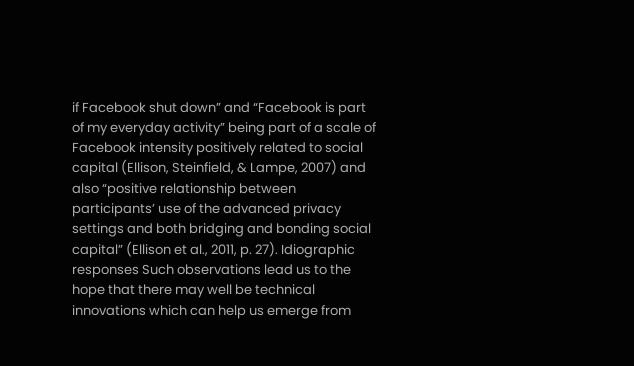if Facebook shut down” and “Facebook is part of my everyday activity” being part of a scale of Facebook intensity positively related to social capital (Ellison, Steinfield, & Lampe, 2007) and also “positive relationship between participants’ use of the advanced privacy settings and both bridging and bonding social capital” (Ellison et al., 2011, p. 27). Idiographic responses Such observations lead us to the hope that there may well be technical innovations which can help us emerge from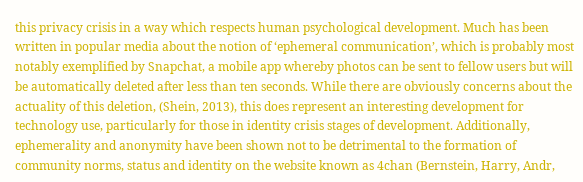this privacy crisis in a way which respects human psychological development. Much has been written in popular media about the notion of ‘ephemeral communication’, which is probably most notably exemplified by Snapchat, a mobile app whereby photos can be sent to fellow users but will be automatically deleted after less than ten seconds. While there are obviously concerns about the actuality of this deletion, (Shein, 2013), this does represent an interesting development for technology use, particularly for those in identity crisis stages of development. Additionally, ephemerality and anonymity have been shown not to be detrimental to the formation of community norms, status and identity on the website known as 4chan (Bernstein, Harry, Andr,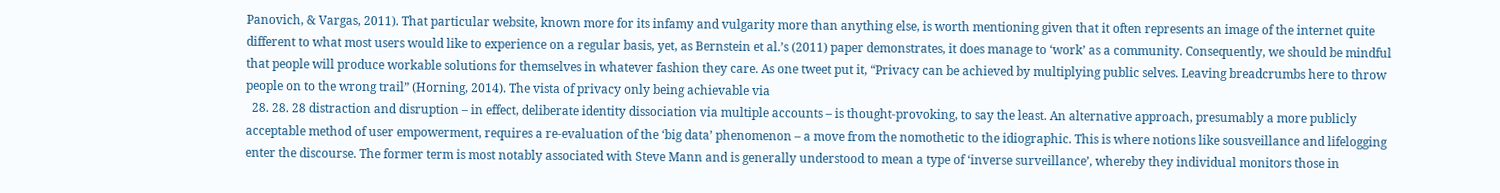Panovich, & Vargas, 2011). That particular website, known more for its infamy and vulgarity more than anything else, is worth mentioning given that it often represents an image of the internet quite different to what most users would like to experience on a regular basis, yet, as Bernstein et al.’s (2011) paper demonstrates, it does manage to ‘work’ as a community. Consequently, we should be mindful that people will produce workable solutions for themselves in whatever fashion they care. As one tweet put it, “Privacy can be achieved by multiplying public selves. Leaving breadcrumbs here to throw people on to the wrong trail” (Horning, 2014). The vista of privacy only being achievable via
  28. 28. 28 distraction and disruption – in effect, deliberate identity dissociation via multiple accounts – is thought-provoking, to say the least. An alternative approach, presumably a more publicly acceptable method of user empowerment, requires a re-evaluation of the ‘big data’ phenomenon – a move from the nomothetic to the idiographic. This is where notions like sousveillance and lifelogging enter the discourse. The former term is most notably associated with Steve Mann and is generally understood to mean a type of ‘inverse surveillance’, whereby they individual monitors those in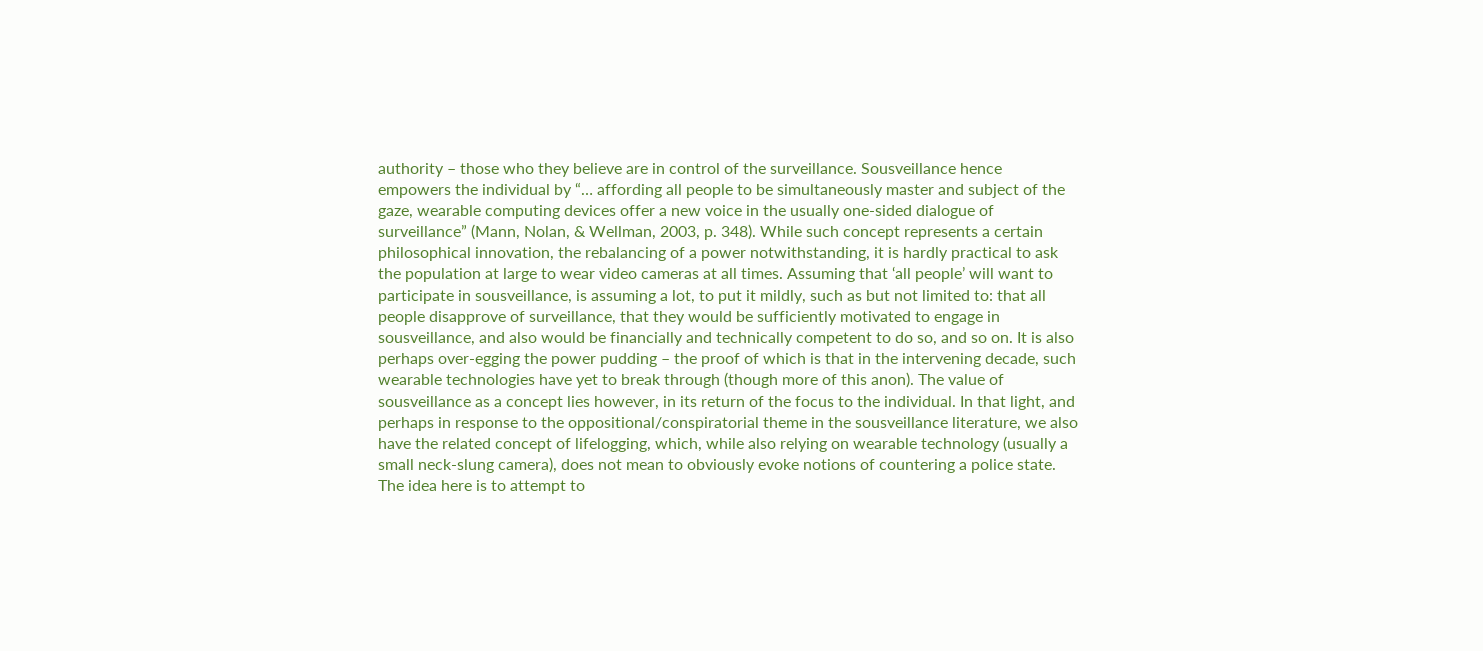authority – those who they believe are in control of the surveillance. Sousveillance hence empowers the individual by “… affording all people to be simultaneously master and subject of the gaze, wearable computing devices offer a new voice in the usually one-sided dialogue of surveillance” (Mann, Nolan, & Wellman, 2003, p. 348). While such concept represents a certain philosophical innovation, the rebalancing of a power notwithstanding, it is hardly practical to ask the population at large to wear video cameras at all times. Assuming that ‘all people’ will want to participate in sousveillance, is assuming a lot, to put it mildly, such as but not limited to: that all people disapprove of surveillance, that they would be sufficiently motivated to engage in sousveillance, and also would be financially and technically competent to do so, and so on. It is also perhaps over-egging the power pudding – the proof of which is that in the intervening decade, such wearable technologies have yet to break through (though more of this anon). The value of sousveillance as a concept lies however, in its return of the focus to the individual. In that light, and perhaps in response to the oppositional/conspiratorial theme in the sousveillance literature, we also have the related concept of lifelogging, which, while also relying on wearable technology (usually a small neck-slung camera), does not mean to obviously evoke notions of countering a police state. The idea here is to attempt to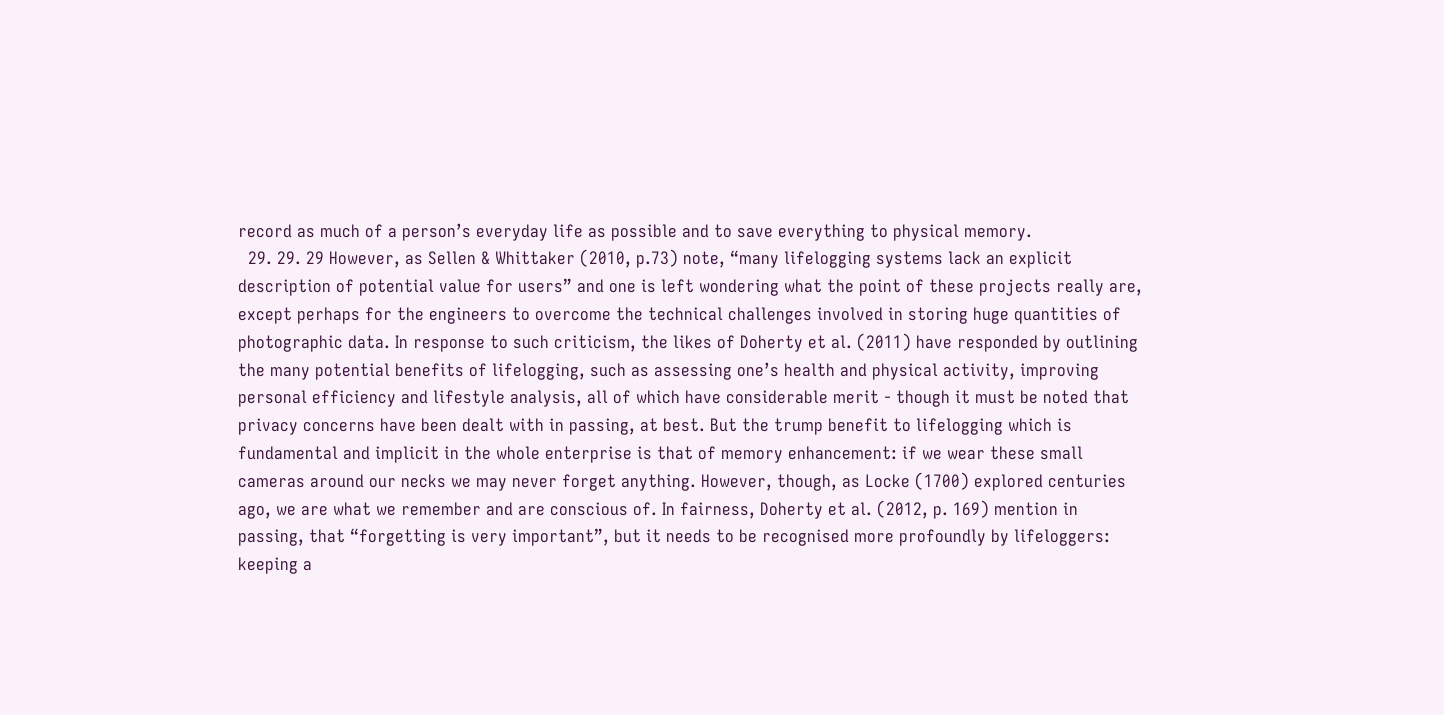record as much of a person’s everyday life as possible and to save everything to physical memory.
  29. 29. 29 However, as Sellen & Whittaker (2010, p.73) note, “many lifelogging systems lack an explicit description of potential value for users” and one is left wondering what the point of these projects really are, except perhaps for the engineers to overcome the technical challenges involved in storing huge quantities of photographic data. In response to such criticism, the likes of Doherty et al. (2011) have responded by outlining the many potential benefits of lifelogging, such as assessing one’s health and physical activity, improving personal efficiency and lifestyle analysis, all of which have considerable merit - though it must be noted that privacy concerns have been dealt with in passing, at best. But the trump benefit to lifelogging which is fundamental and implicit in the whole enterprise is that of memory enhancement: if we wear these small cameras around our necks we may never forget anything. However, though, as Locke (1700) explored centuries ago, we are what we remember and are conscious of. In fairness, Doherty et al. (2012, p. 169) mention in passing, that “forgetting is very important”, but it needs to be recognised more profoundly by lifeloggers: keeping a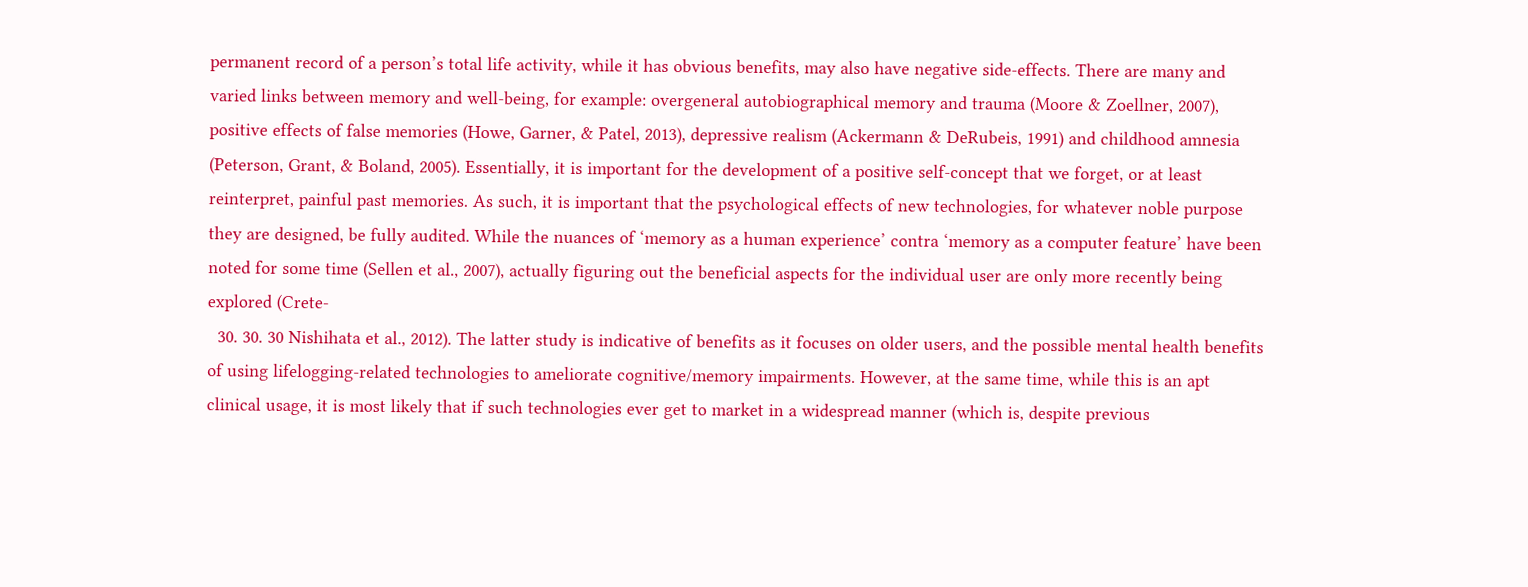permanent record of a person’s total life activity, while it has obvious benefits, may also have negative side-effects. There are many and varied links between memory and well-being, for example: overgeneral autobiographical memory and trauma (Moore & Zoellner, 2007), positive effects of false memories (Howe, Garner, & Patel, 2013), depressive realism (Ackermann & DeRubeis, 1991) and childhood amnesia (Peterson, Grant, & Boland, 2005). Essentially, it is important for the development of a positive self-concept that we forget, or at least reinterpret, painful past memories. As such, it is important that the psychological effects of new technologies, for whatever noble purpose they are designed, be fully audited. While the nuances of ‘memory as a human experience’ contra ‘memory as a computer feature’ have been noted for some time (Sellen et al., 2007), actually figuring out the beneficial aspects for the individual user are only more recently being explored (Crete-
  30. 30. 30 Nishihata et al., 2012). The latter study is indicative of benefits as it focuses on older users, and the possible mental health benefits of using lifelogging-related technologies to ameliorate cognitive/memory impairments. However, at the same time, while this is an apt clinical usage, it is most likely that if such technologies ever get to market in a widespread manner (which is, despite previous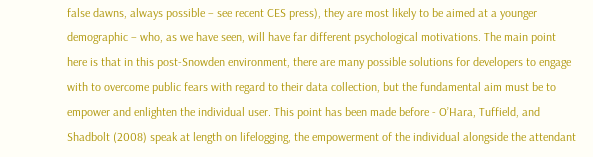false dawns, always possible – see recent CES press), they are most likely to be aimed at a younger demographic – who, as we have seen, will have far different psychological motivations. The main point here is that in this post-Snowden environment, there are many possible solutions for developers to engage with to overcome public fears with regard to their data collection, but the fundamental aim must be to empower and enlighten the individual user. This point has been made before - O’Hara, Tuffield, and Shadbolt (2008) speak at length on lifelogging, the empowerment of the individual alongside the attendant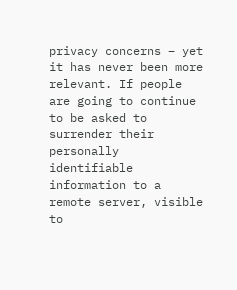privacy concerns – yet it has never been more relevant. If people are going to continue to be asked to surrender their personally identifiable information to a remote server, visible to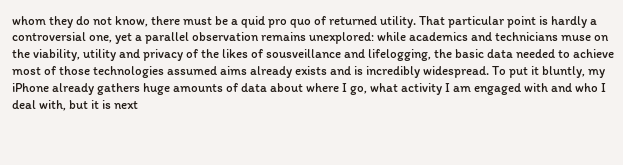whom they do not know, there must be a quid pro quo of returned utility. That particular point is hardly a controversial one, yet a parallel observation remains unexplored: while academics and technicians muse on the viability, utility and privacy of the likes of sousveillance and lifelogging, the basic data needed to achieve most of those technologies assumed aims already exists and is incredibly widespread. To put it bluntly, my iPhone already gathers huge amounts of data about where I go, what activity I am engaged with and who I deal with, but it is next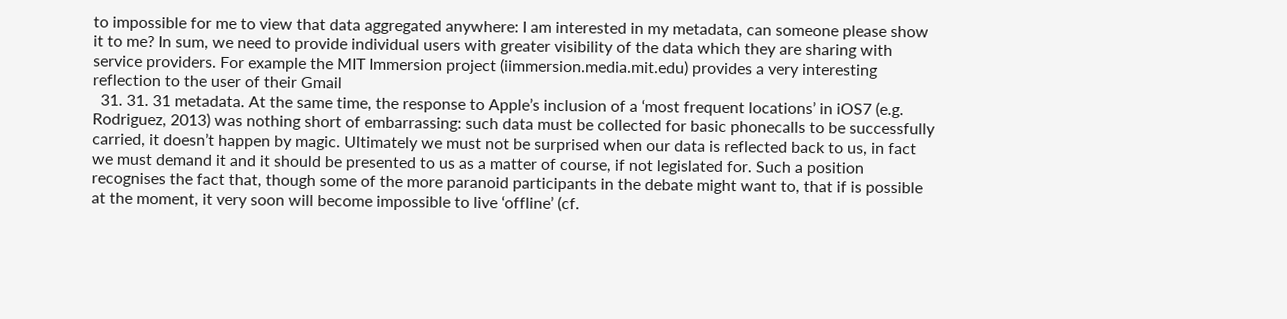to impossible for me to view that data aggregated anywhere: I am interested in my metadata, can someone please show it to me? In sum, we need to provide individual users with greater visibility of the data which they are sharing with service providers. For example the MIT Immersion project (iimmersion.media.mit.edu) provides a very interesting reflection to the user of their Gmail
  31. 31. 31 metadata. At the same time, the response to Apple’s inclusion of a ‘most frequent locations’ in iOS7 (e.g. Rodriguez, 2013) was nothing short of embarrassing: such data must be collected for basic phonecalls to be successfully carried, it doesn’t happen by magic. Ultimately we must not be surprised when our data is reflected back to us, in fact we must demand it and it should be presented to us as a matter of course, if not legislated for. Such a position recognises the fact that, though some of the more paranoid participants in the debate might want to, that if is possible at the moment, it very soon will become impossible to live ‘offline’ (cf.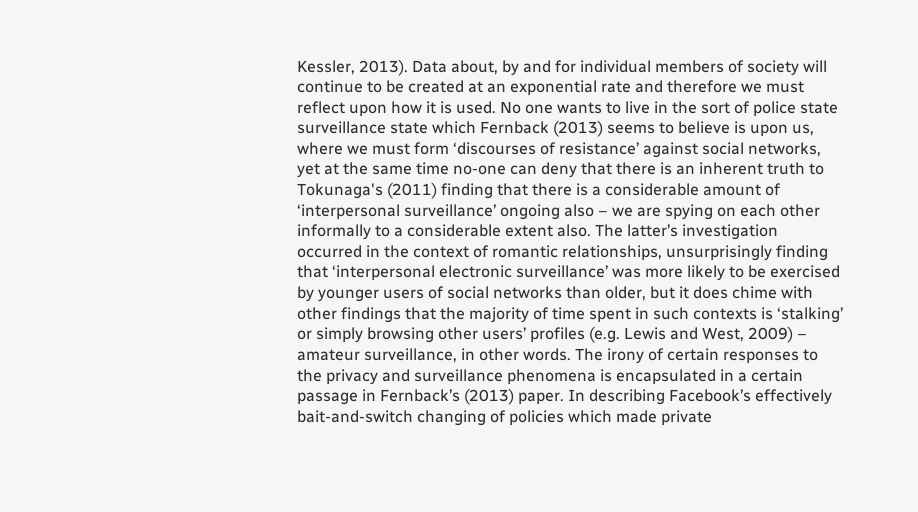Kessler, 2013). Data about, by and for individual members of society will continue to be created at an exponential rate and therefore we must reflect upon how it is used. No one wants to live in the sort of police state surveillance state which Fernback (2013) seems to believe is upon us, where we must form ‘discourses of resistance’ against social networks, yet at the same time no-one can deny that there is an inherent truth to Tokunaga's (2011) finding that there is a considerable amount of ‘interpersonal surveillance’ ongoing also – we are spying on each other informally to a considerable extent also. The latter’s investigation occurred in the context of romantic relationships, unsurprisingly finding that ‘interpersonal electronic surveillance’ was more likely to be exercised by younger users of social networks than older, but it does chime with other findings that the majority of time spent in such contexts is ‘stalking’ or simply browsing other users’ profiles (e.g. Lewis and West, 2009) – amateur surveillance, in other words. The irony of certain responses to the privacy and surveillance phenomena is encapsulated in a certain passage in Fernback’s (2013) paper. In describing Facebook’s effectively bait-and-switch changing of policies which made private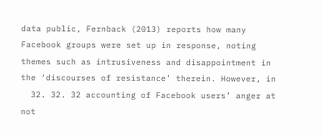data public, Fernback (2013) reports how many Facebook groups were set up in response, noting themes such as intrusiveness and disappointment in the ‘discourses of resistance’ therein. However, in
  32. 32. 32 accounting of Facebook users’ anger at not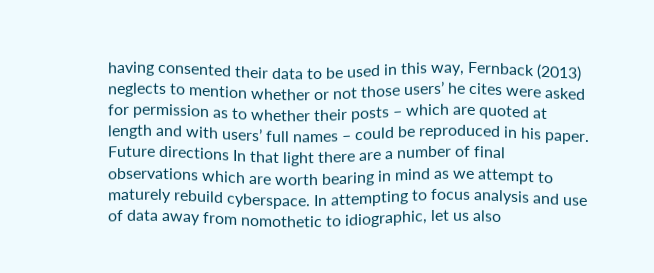having consented their data to be used in this way, Fernback (2013) neglects to mention whether or not those users’ he cites were asked for permission as to whether their posts – which are quoted at length and with users’ full names – could be reproduced in his paper. Future directions In that light there are a number of final observations which are worth bearing in mind as we attempt to maturely rebuild cyberspace. In attempting to focus analysis and use of data away from nomothetic to idiographic, let us also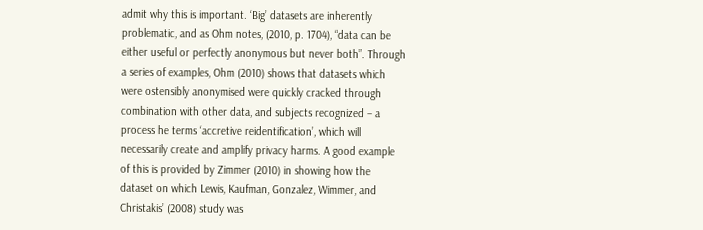admit why this is important. ‘Big’ datasets are inherently problematic, and as Ohm notes, (2010, p. 1704), “data can be either useful or perfectly anonymous but never both”. Through a series of examples, Ohm (2010) shows that datasets which were ostensibly anonymised were quickly cracked through combination with other data, and subjects recognized – a process he terms ‘accretive reidentification’, which will necessarily create and amplify privacy harms. A good example of this is provided by Zimmer (2010) in showing how the dataset on which Lewis, Kaufman, Gonzalez, Wimmer, and Christakis’ (2008) study was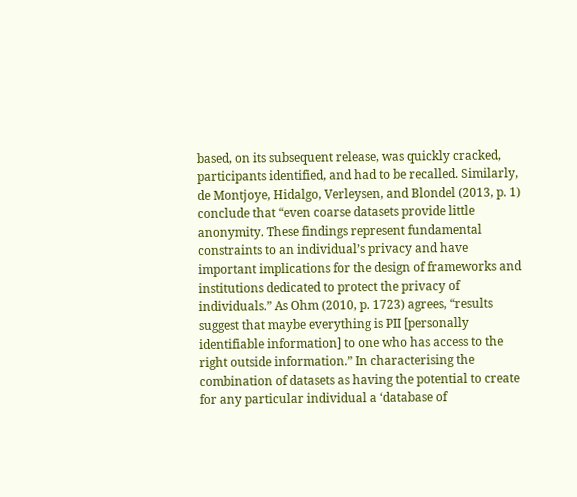based, on its subsequent release, was quickly cracked, participants identified, and had to be recalled. Similarly, de Montjoye, Hidalgo, Verleysen, and Blondel (2013, p. 1) conclude that “even coarse datasets provide little anonymity. These findings represent fundamental constraints to an individual’s privacy and have important implications for the design of frameworks and institutions dedicated to protect the privacy of individuals.” As Ohm (2010, p. 1723) agrees, “results suggest that maybe everything is PII [personally identifiable information] to one who has access to the right outside information.” In characterising the combination of datasets as having the potential to create for any particular individual a ‘database of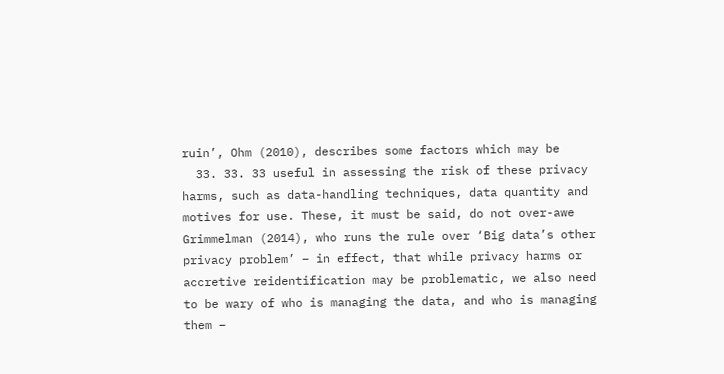ruin’, Ohm (2010), describes some factors which may be
  33. 33. 33 useful in assessing the risk of these privacy harms, such as data-handling techniques, data quantity and motives for use. These, it must be said, do not over-awe Grimmelman (2014), who runs the rule over ‘Big data’s other privacy problem’ – in effect, that while privacy harms or accretive reidentification may be problematic, we also need to be wary of who is managing the data, and who is managing them –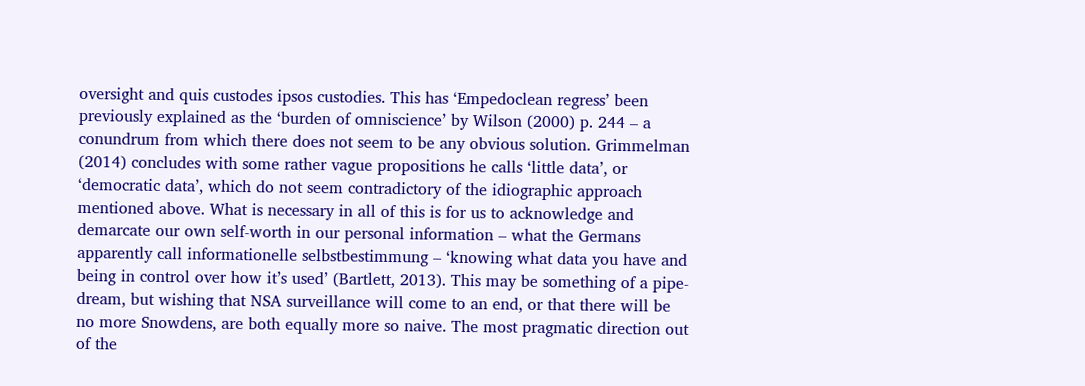oversight and quis custodes ipsos custodies. This has ‘Empedoclean regress’ been previously explained as the ‘burden of omniscience’ by Wilson (2000) p. 244 – a conundrum from which there does not seem to be any obvious solution. Grimmelman (2014) concludes with some rather vague propositions he calls ‘little data’, or ‘democratic data’, which do not seem contradictory of the idiographic approach mentioned above. What is necessary in all of this is for us to acknowledge and demarcate our own self-worth in our personal information – what the Germans apparently call informationelle selbstbestimmung – ‘knowing what data you have and being in control over how it’s used’ (Bartlett, 2013). This may be something of a pipe-dream, but wishing that NSA surveillance will come to an end, or that there will be no more Snowdens, are both equally more so naive. The most pragmatic direction out of the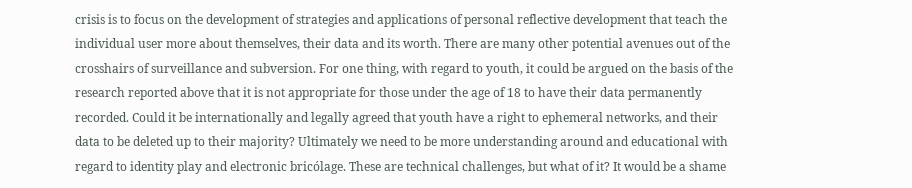crisis is to focus on the development of strategies and applications of personal reflective development that teach the individual user more about themselves, their data and its worth. There are many other potential avenues out of the crosshairs of surveillance and subversion. For one thing, with regard to youth, it could be argued on the basis of the research reported above that it is not appropriate for those under the age of 18 to have their data permanently recorded. Could it be internationally and legally agreed that youth have a right to ephemeral networks, and their data to be deleted up to their majority? Ultimately we need to be more understanding around and educational with regard to identity play and electronic bricólage. These are technical challenges, but what of it? It would be a shame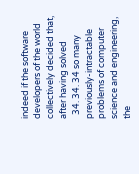indeed if the software developers of the world collectively decided that, after having solved
  34. 34. 34 so many previously-intractable problems of computer science and engineering, the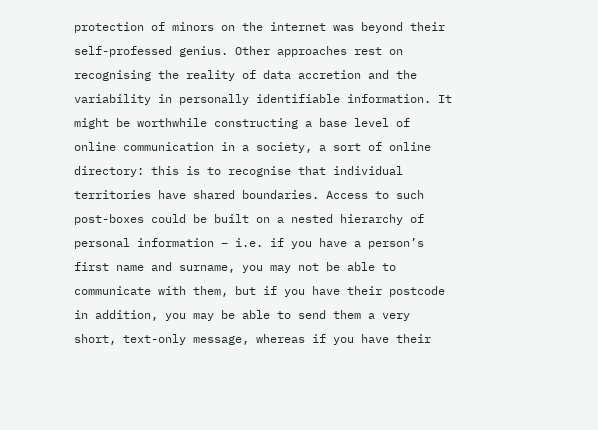protection of minors on the internet was beyond their self-professed genius. Other approaches rest on recognising the reality of data accretion and the variability in personally identifiable information. It might be worthwhile constructing a base level of online communication in a society, a sort of online directory: this is to recognise that individual territories have shared boundaries. Access to such post-boxes could be built on a nested hierarchy of personal information – i.e. if you have a person’s first name and surname, you may not be able to communicate with them, but if you have their postcode in addition, you may be able to send them a very short, text-only message, whereas if you have their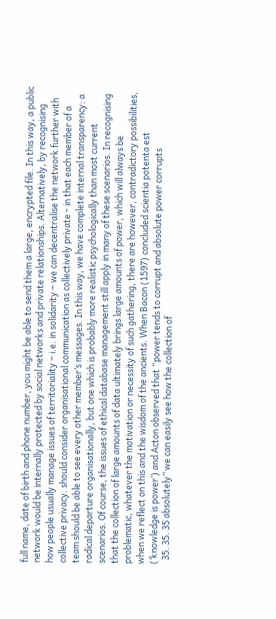full name, date of birth and phone number, you might be able to send them a large, encrypted file. In this way, a public network would be internally protected by social networks and private relationships. Alternatively, by recognising how people usually manage issues of territoriality – i.e. in solidarity – we can decentralise the network further with collective privacy. should consider organisational communication as collectively private - in that each member of a team should be able to see every other member’s messages. In this way, we have complete internal transparency: a radical departure organisationally, but one which is probably more realistic psychologically than most current scenarios. Of course, the issues of ethical database management still apply in many of these scenarios. In recognising that the collection of large amounts of data ultimately brings large amounts of power, which will always be problematic, whatever the motivation or necessity of such gathering, there are however, contradictory possibilities, when we reflect on this and the wisdom of the ancients. When Bacon (1597) concluded scientia potenta est (‘knowledge is power’) and Acton observed that “power tends to corrupt and absolute power corrupts
  35. 35. 35 absolutely” we can easily see how the collection of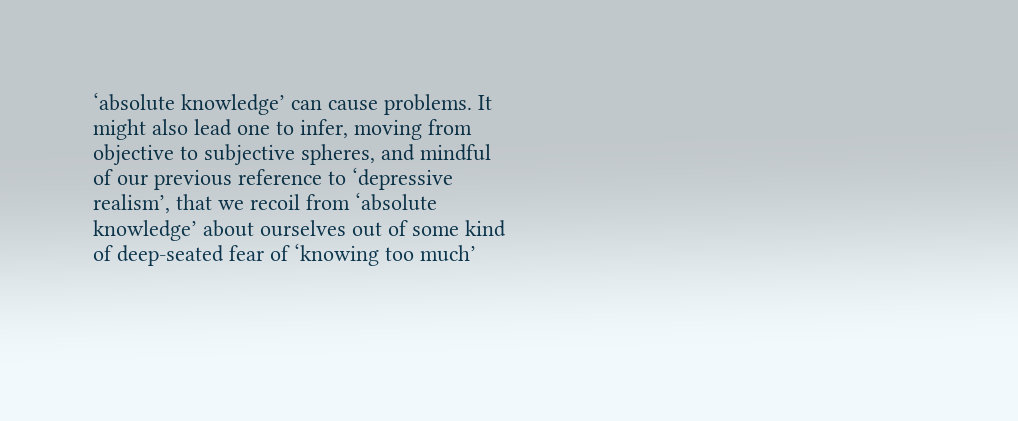‘absolute knowledge’ can cause problems. It might also lead one to infer, moving from objective to subjective spheres, and mindful of our previous reference to ‘depressive realism’, that we recoil from ‘absolute knowledge’ about ourselves out of some kind of deep-seated fear of ‘knowing too much’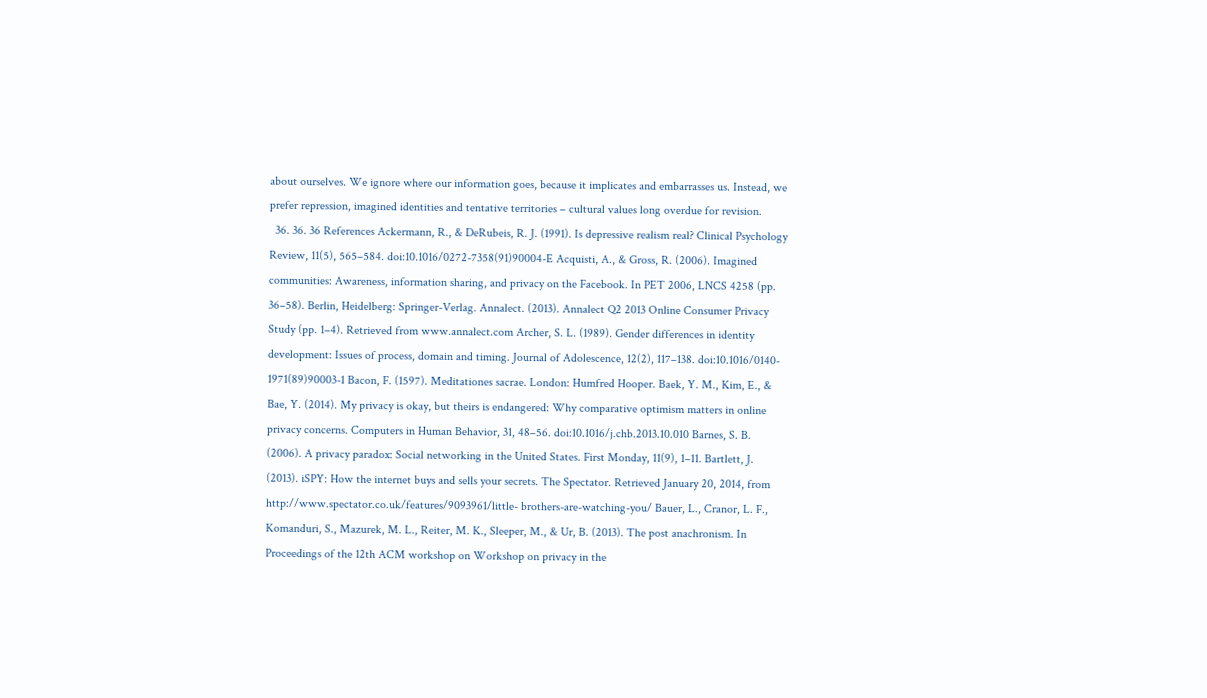about ourselves. We ignore where our information goes, because it implicates and embarrasses us. Instead, we prefer repression, imagined identities and tentative territories – cultural values long overdue for revision.
  36. 36. 36 References Ackermann, R., & DeRubeis, R. J. (1991). Is depressive realism real? Clinical Psychology Review, 11(5), 565–584. doi:10.1016/0272-7358(91)90004-E Acquisti, A., & Gross, R. (2006). Imagined communities: Awareness, information sharing, and privacy on the Facebook. In PET 2006, LNCS 4258 (pp. 36–58). Berlin, Heidelberg: Springer-Verlag. Annalect. (2013). Annalect Q2 2013 Online Consumer Privacy Study (pp. 1–4). Retrieved from www.annalect.com Archer, S. L. (1989). Gender differences in identity development: Issues of process, domain and timing. Journal of Adolescence, 12(2), 117–138. doi:10.1016/0140- 1971(89)90003-1 Bacon, F. (1597). Meditationes sacrae. London: Humfred Hooper. Baek, Y. M., Kim, E., & Bae, Y. (2014). My privacy is okay, but theirs is endangered: Why comparative optimism matters in online privacy concerns. Computers in Human Behavior, 31, 48–56. doi:10.1016/j.chb.2013.10.010 Barnes, S. B. (2006). A privacy paradox: Social networking in the United States. First Monday, 11(9), 1–11. Bartlett, J. (2013). iSPY: How the internet buys and sells your secrets. The Spectator. Retrieved January 20, 2014, from http://www.spectator.co.uk/features/9093961/little- brothers-are-watching-you/ Bauer, L., Cranor, L. F., Komanduri, S., Mazurek, M. L., Reiter, M. K., Sleeper, M., & Ur, B. (2013). The post anachronism. In Proceedings of the 12th ACM workshop on Workshop on privacy in the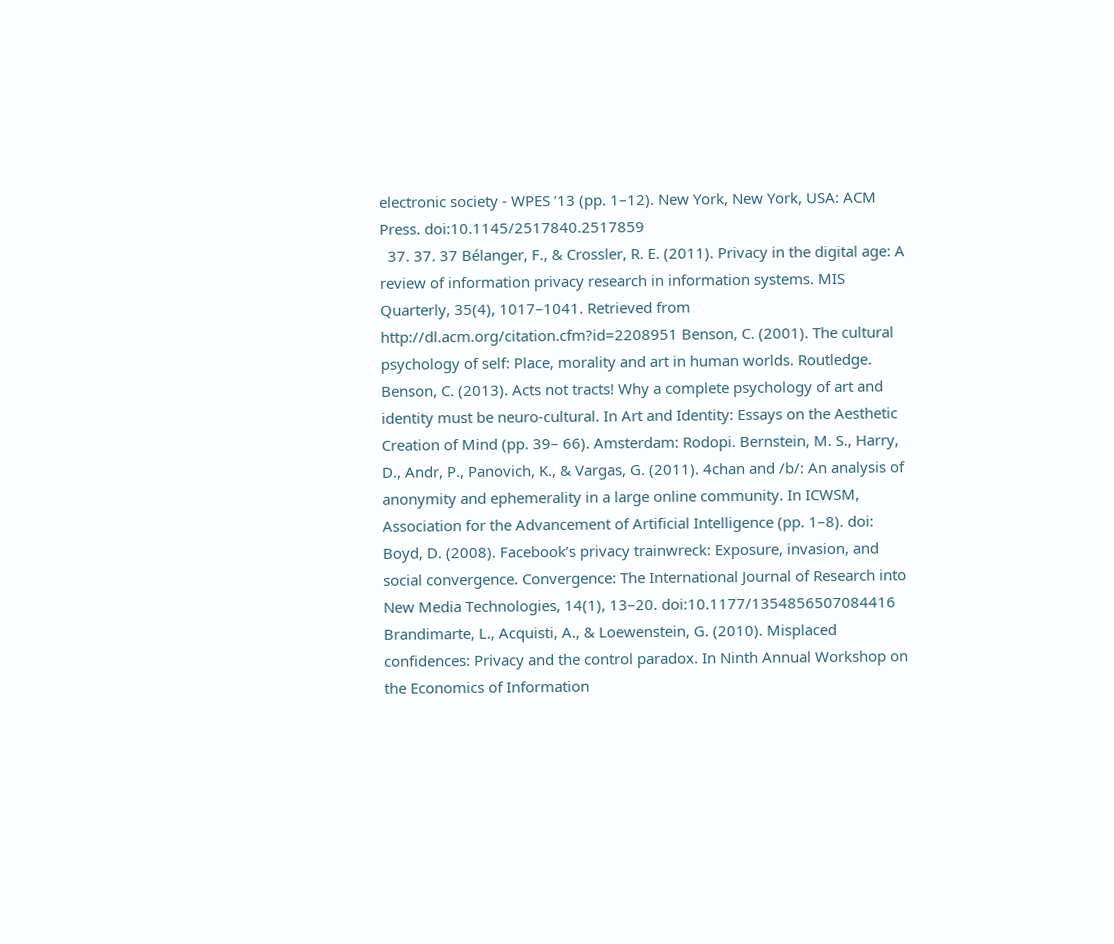electronic society - WPES ’13 (pp. 1–12). New York, New York, USA: ACM Press. doi:10.1145/2517840.2517859
  37. 37. 37 Bélanger, F., & Crossler, R. E. (2011). Privacy in the digital age: A review of information privacy research in information systems. MIS Quarterly, 35(4), 1017–1041. Retrieved from http://dl.acm.org/citation.cfm?id=2208951 Benson, C. (2001). The cultural psychology of self: Place, morality and art in human worlds. Routledge. Benson, C. (2013). Acts not tracts! Why a complete psychology of art and identity must be neuro-cultural. In Art and Identity: Essays on the Aesthetic Creation of Mind (pp. 39– 66). Amsterdam: Rodopi. Bernstein, M. S., Harry, D., Andr, P., Panovich, K., & Vargas, G. (2011). 4chan and /b/: An analysis of anonymity and ephemerality in a large online community. In ICWSM, Association for the Advancement of Artificial Intelligence (pp. 1–8). doi: Boyd, D. (2008). Facebook’s privacy trainwreck: Exposure, invasion, and social convergence. Convergence: The International Journal of Research into New Media Technologies, 14(1), 13–20. doi:10.1177/1354856507084416 Brandimarte, L., Acquisti, A., & Loewenstein, G. (2010). Misplaced confidences: Privacy and the control paradox. In Ninth Annual Workshop on the Economics of Information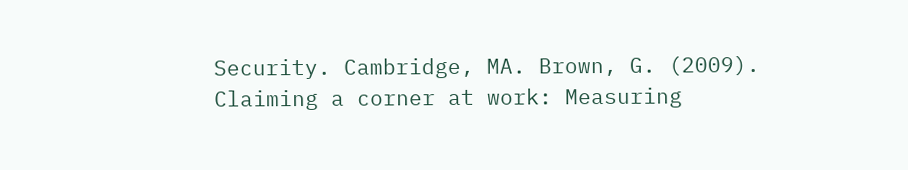Security. Cambridge, MA. Brown, G. (2009). Claiming a corner at work: Measuring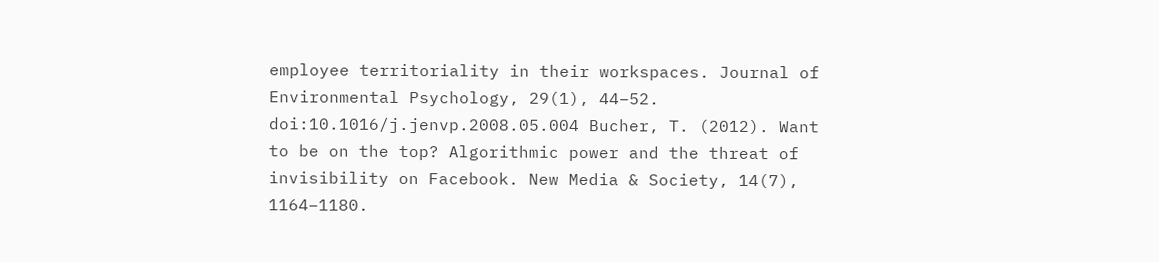employee territoriality in their workspaces. Journal of Environmental Psychology, 29(1), 44–52. doi:10.1016/j.jenvp.2008.05.004 Bucher, T. (2012). Want to be on the top? Algorithmic power and the threat of invisibility on Facebook. New Media & Society, 14(7), 1164–1180.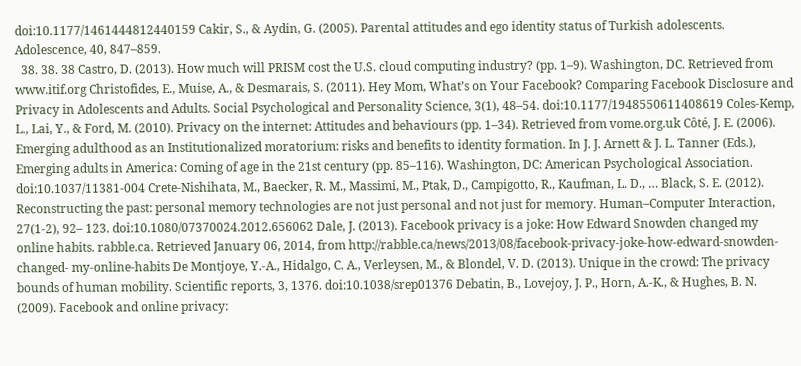doi:10.1177/1461444812440159 Cakir, S., & Aydin, G. (2005). Parental attitudes and ego identity status of Turkish adolescents. Adolescence, 40, 847–859.
  38. 38. 38 Castro, D. (2013). How much will PRISM cost the U.S. cloud computing industry? (pp. 1–9). Washington, DC. Retrieved from www.itif.org Christofides, E., Muise, A., & Desmarais, S. (2011). Hey Mom, What’s on Your Facebook? Comparing Facebook Disclosure and Privacy in Adolescents and Adults. Social Psychological and Personality Science, 3(1), 48–54. doi:10.1177/1948550611408619 Coles-Kemp, L., Lai, Y., & Ford, M. (2010). Privacy on the internet: Attitudes and behaviours (pp. 1–34). Retrieved from vome.org.uk Côté, J. E. (2006). Emerging adulthood as an Institutionalized moratorium: risks and benefits to identity formation. In J. J. Arnett & J. L. Tanner (Eds.), Emerging adults in America: Coming of age in the 21st century (pp. 85–116). Washington, DC: American Psychological Association. doi:10.1037/11381-004 Crete-Nishihata, M., Baecker, R. M., Massimi, M., Ptak, D., Campigotto, R., Kaufman, L. D., … Black, S. E. (2012). Reconstructing the past: personal memory technologies are not just personal and not just for memory. Human–Computer Interaction, 27(1-2), 92– 123. doi:10.1080/07370024.2012.656062 Dale, J. (2013). Facebook privacy is a joke: How Edward Snowden changed my online habits. rabble.ca. Retrieved January 06, 2014, from http://rabble.ca/news/2013/08/facebook-privacy-joke-how-edward-snowden-changed- my-online-habits De Montjoye, Y.-A., Hidalgo, C. A., Verleysen, M., & Blondel, V. D. (2013). Unique in the crowd: The privacy bounds of human mobility. Scientific reports, 3, 1376. doi:10.1038/srep01376 Debatin, B., Lovejoy, J. P., Horn, A.-K., & Hughes, B. N. (2009). Facebook and online privacy: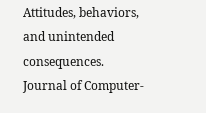Attitudes, behaviors, and unintended consequences. Journal of Computer-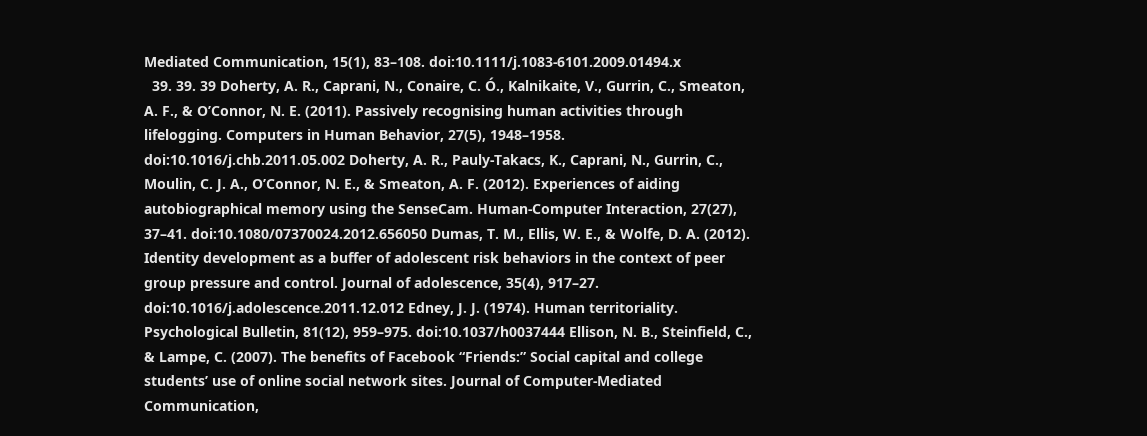Mediated Communication, 15(1), 83–108. doi:10.1111/j.1083-6101.2009.01494.x
  39. 39. 39 Doherty, A. R., Caprani, N., Conaire, C. Ó., Kalnikaite, V., Gurrin, C., Smeaton, A. F., & O’Connor, N. E. (2011). Passively recognising human activities through lifelogging. Computers in Human Behavior, 27(5), 1948–1958. doi:10.1016/j.chb.2011.05.002 Doherty, A. R., Pauly-Takacs, K., Caprani, N., Gurrin, C., Moulin, C. J. A., O’Connor, N. E., & Smeaton, A. F. (2012). Experiences of aiding autobiographical memory using the SenseCam. Human-Computer Interaction, 27(27), 37–41. doi:10.1080/07370024.2012.656050 Dumas, T. M., Ellis, W. E., & Wolfe, D. A. (2012). Identity development as a buffer of adolescent risk behaviors in the context of peer group pressure and control. Journal of adolescence, 35(4), 917–27. doi:10.1016/j.adolescence.2011.12.012 Edney, J. J. (1974). Human territoriality. Psychological Bulletin, 81(12), 959–975. doi:10.1037/h0037444 Ellison, N. B., Steinfield, C., & Lampe, C. (2007). The benefits of Facebook “Friends:” Social capital and college students’ use of online social network sites. Journal of Computer-Mediated Communication,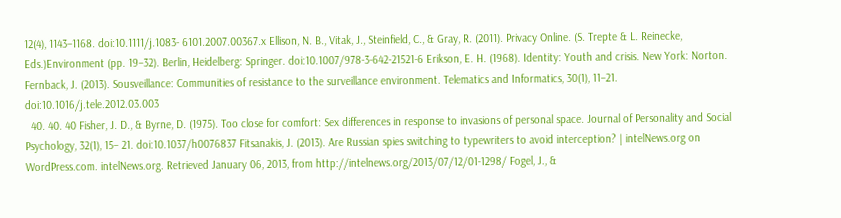12(4), 1143–1168. doi:10.1111/j.1083- 6101.2007.00367.x Ellison, N. B., Vitak, J., Steinfield, C., & Gray, R. (2011). Privacy Online. (S. Trepte & L. Reinecke, Eds.)Environment (pp. 19–32). Berlin, Heidelberg: Springer. doi:10.1007/978-3-642-21521-6 Erikson, E. H. (1968). Identity: Youth and crisis. New York: Norton. Fernback, J. (2013). Sousveillance: Communities of resistance to the surveillance environment. Telematics and Informatics, 30(1), 11–21. doi:10.1016/j.tele.2012.03.003
  40. 40. 40 Fisher, J. D., & Byrne, D. (1975). Too close for comfort: Sex differences in response to invasions of personal space. Journal of Personality and Social Psychology, 32(1), 15– 21. doi:10.1037/h0076837 Fitsanakis, J. (2013). Are Russian spies switching to typewriters to avoid interception? | intelNews.org on WordPress.com. intelNews.org. Retrieved January 06, 2013, from http://intelnews.org/2013/07/12/01-1298/ Fogel, J., &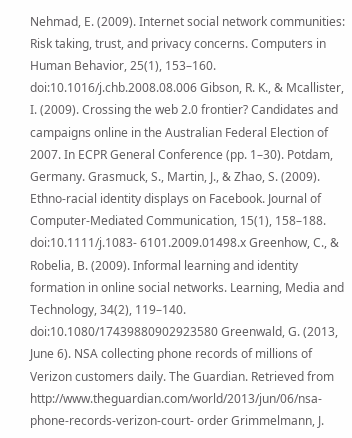Nehmad, E. (2009). Internet social network communities: Risk taking, trust, and privacy concerns. Computers in Human Behavior, 25(1), 153–160. doi:10.1016/j.chb.2008.08.006 Gibson, R. K., & Mcallister, I. (2009). Crossing the web 2.0 frontier? Candidates and campaigns online in the Australian Federal Election of 2007. In ECPR General Conference (pp. 1–30). Potdam, Germany. Grasmuck, S., Martin, J., & Zhao, S. (2009). Ethno-racial identity displays on Facebook. Journal of Computer-Mediated Communication, 15(1), 158–188. doi:10.1111/j.1083- 6101.2009.01498.x Greenhow, C., & Robelia, B. (2009). Informal learning and identity formation in online social networks. Learning, Media and Technology, 34(2), 119–140. doi:10.1080/17439880902923580 Greenwald, G. (2013, June 6). NSA collecting phone records of millions of Verizon customers daily. The Guardian. Retrieved from http://www.theguardian.com/world/2013/jun/06/nsa-phone-records-verizon-court- order Grimmelmann, J.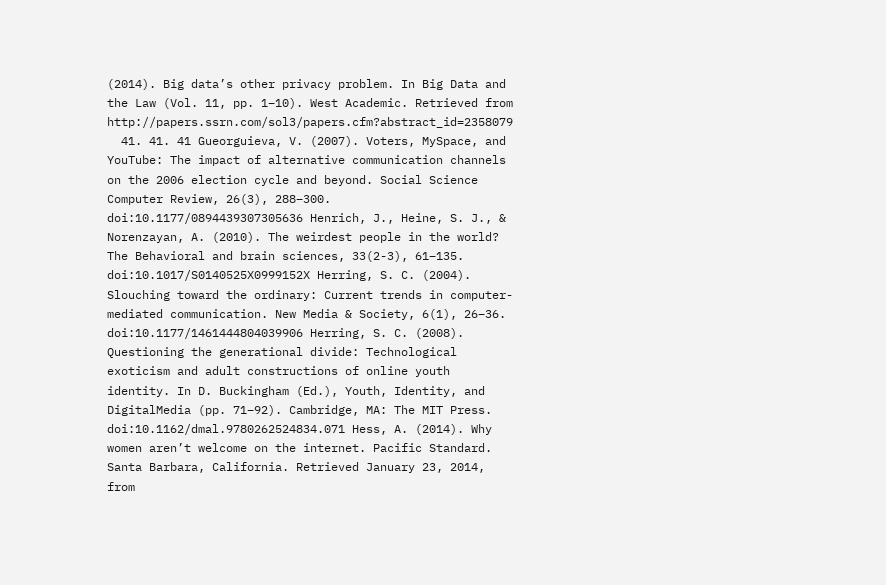(2014). Big data’s other privacy problem. In Big Data and the Law (Vol. 11, pp. 1–10). West Academic. Retrieved from http://papers.ssrn.com/sol3/papers.cfm?abstract_id=2358079
  41. 41. 41 Gueorguieva, V. (2007). Voters, MySpace, and YouTube: The impact of alternative communication channels on the 2006 election cycle and beyond. Social Science Computer Review, 26(3), 288–300. doi:10.1177/0894439307305636 Henrich, J., Heine, S. J., & Norenzayan, A. (2010). The weirdest people in the world? The Behavioral and brain sciences, 33(2-3), 61–135. doi:10.1017/S0140525X0999152X Herring, S. C. (2004). Slouching toward the ordinary: Current trends in computer-mediated communication. New Media & Society, 6(1), 26–36. doi:10.1177/1461444804039906 Herring, S. C. (2008). Questioning the generational divide: Technological exoticism and adult constructions of online youth identity. In D. Buckingham (Ed.), Youth, Identity, and DigitalMedia (pp. 71–92). Cambridge, MA: The MIT Press. doi:10.1162/dmal.9780262524834.071 Hess, A. (2014). Why women aren’t welcome on the internet. Pacific Standard. Santa Barbara, California. Retrieved January 23, 2014, from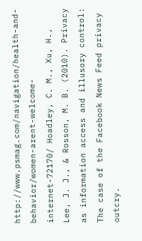http://www.psmag.com/navigation/health-and-behavior/women-arent-welcome- internet-72170/ Hoadley, C. M., Xu, H., Lee, J. J., & Rosson, M. B. (2010). Privacy as information access and illusory control: The case of the Facebook News Feed privacy outcry.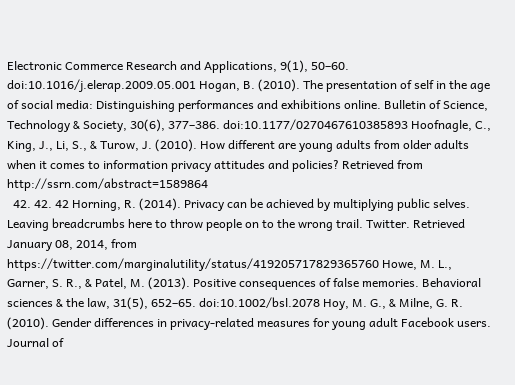Electronic Commerce Research and Applications, 9(1), 50–60. doi:10.1016/j.elerap.2009.05.001 Hogan, B. (2010). The presentation of self in the age of social media: Distinguishing performances and exhibitions online. Bulletin of Science, Technology & Society, 30(6), 377–386. doi:10.1177/0270467610385893 Hoofnagle, C., King, J., Li, S., & Turow, J. (2010). How different are young adults from older adults when it comes to information privacy attitudes and policies? Retrieved from http://ssrn.com/abstract=1589864
  42. 42. 42 Horning, R. (2014). Privacy can be achieved by multiplying public selves. Leaving breadcrumbs here to throw people on to the wrong trail. Twitter. Retrieved January 08, 2014, from https://twitter.com/marginalutility/status/419205717829365760 Howe, M. L., Garner, S. R., & Patel, M. (2013). Positive consequences of false memories. Behavioral sciences & the law, 31(5), 652–65. doi:10.1002/bsl.2078 Hoy, M. G., & Milne, G. R. (2010). Gender differences in privacy-related measures for young adult Facebook users. Journal of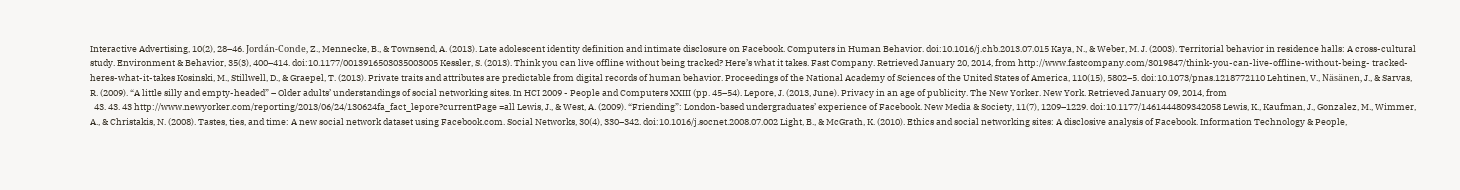Interactive Advertising, 10(2), 28–46. Jordán-Conde, Z., Mennecke, B., & Townsend, A. (2013). Late adolescent identity definition and intimate disclosure on Facebook. Computers in Human Behavior. doi:10.1016/j.chb.2013.07.015 Kaya, N., & Weber, M. J. (2003). Territorial behavior in residence halls: A cross-cultural study. Environment & Behavior, 35(3), 400–414. doi:10.1177/0013916503035003005 Kessler, S. (2013). Think you can live offline without being tracked? Here’s what it takes. Fast Company. Retrieved January 20, 2014, from http://www.fastcompany.com/3019847/think-you-can-live-offline-without-being- tracked-heres-what-it-takes Kosinski, M., Stillwell, D., & Graepel, T. (2013). Private traits and attributes are predictable from digital records of human behavior. Proceedings of the National Academy of Sciences of the United States of America, 110(15), 5802–5. doi:10.1073/pnas.1218772110 Lehtinen, V., Näsänen, J., & Sarvas, R. (2009). “A little silly and empty-headed” – Older adults’ understandings of social networking sites. In HCI 2009 - People and Computers XXIII (pp. 45–54). Lepore, J. (2013, June). Privacy in an age of publicity. The New Yorker. New York. Retrieved January 09, 2014, from
  43. 43. 43 http://www.newyorker.com/reporting/2013/06/24/130624fa_fact_lepore?currentPage =all Lewis, J., & West, A. (2009). “Friending”: London-based undergraduates’ experience of Facebook. New Media & Society, 11(7), 1209–1229. doi:10.1177/1461444809342058 Lewis, K., Kaufman, J., Gonzalez, M., Wimmer, A., & Christakis, N. (2008). Tastes, ties, and time: A new social network dataset using Facebook.com. Social Networks, 30(4), 330–342. doi:10.1016/j.socnet.2008.07.002 Light, B., & McGrath, K. (2010). Ethics and social networking sites: A disclosive analysis of Facebook. Information Technology & People,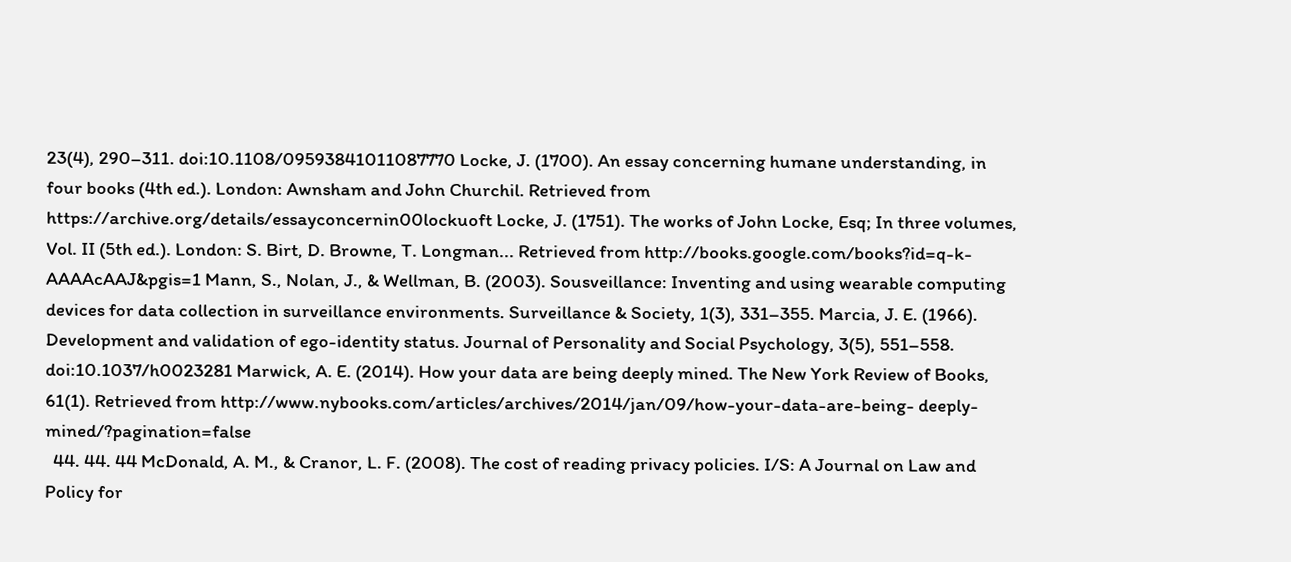23(4), 290–311. doi:10.1108/09593841011087770 Locke, J. (1700). An essay concerning humane understanding, in four books (4th ed.). London: Awnsham and John Churchil. Retrieved from https://archive.org/details/essayconcernin00lockuoft Locke, J. (1751). The works of John Locke, Esq; In three volumes, Vol. II (5th ed.). London: S. Birt, D. Browne, T. Longman... Retrieved from http://books.google.com/books?id=q-k-AAAAcAAJ&pgis=1 Mann, S., Nolan, J., & Wellman, B. (2003). Sousveillance: Inventing and using wearable computing devices for data collection in surveillance environments. Surveillance & Society, 1(3), 331–355. Marcia, J. E. (1966). Development and validation of ego-identity status. Journal of Personality and Social Psychology, 3(5), 551–558. doi:10.1037/h0023281 Marwick, A. E. (2014). How your data are being deeply mined. The New York Review of Books, 61(1). Retrieved from http://www.nybooks.com/articles/archives/2014/jan/09/how-your-data-are-being- deeply-mined/?pagination=false
  44. 44. 44 McDonald, A. M., & Cranor, L. F. (2008). The cost of reading privacy policies. I/S: A Journal on Law and Policy for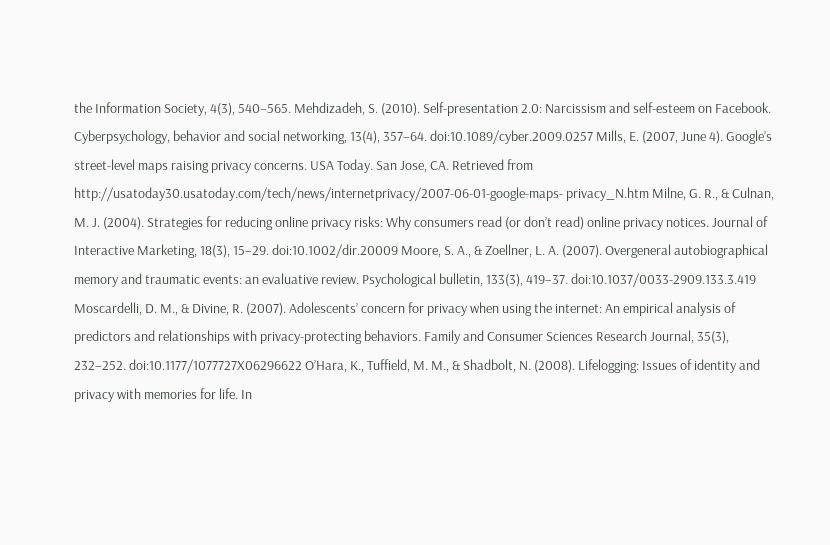the Information Society, 4(3), 540–565. Mehdizadeh, S. (2010). Self-presentation 2.0: Narcissism and self-esteem on Facebook. Cyberpsychology, behavior and social networking, 13(4), 357–64. doi:10.1089/cyber.2009.0257 Mills, E. (2007, June 4). Google’s street-level maps raising privacy concerns. USA Today. San Jose, CA. Retrieved from http://usatoday30.usatoday.com/tech/news/internetprivacy/2007-06-01-google-maps- privacy_N.htm Milne, G. R., & Culnan, M. J. (2004). Strategies for reducing online privacy risks: Why consumers read (or don’t read) online privacy notices. Journal of Interactive Marketing, 18(3), 15–29. doi:10.1002/dir.20009 Moore, S. A., & Zoellner, L. A. (2007). Overgeneral autobiographical memory and traumatic events: an evaluative review. Psychological bulletin, 133(3), 419–37. doi:10.1037/0033-2909.133.3.419 Moscardelli, D. M., & Divine, R. (2007). Adolescents’ concern for privacy when using the internet: An empirical analysis of predictors and relationships with privacy-protecting behaviors. Family and Consumer Sciences Research Journal, 35(3), 232–252. doi:10.1177/1077727X06296622 O’Hara, K., Tuffield, M. M., & Shadbolt, N. (2008). Lifelogging: Issues of identity and privacy with memories for life. In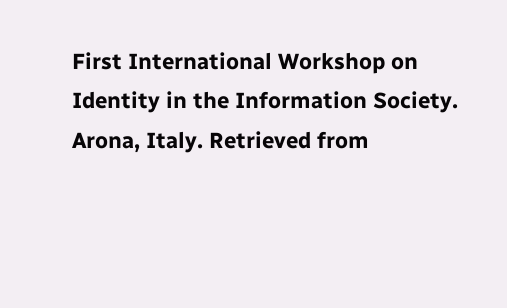First International Workshop on Identity in the Information Society. Arona, Italy. Retrieved from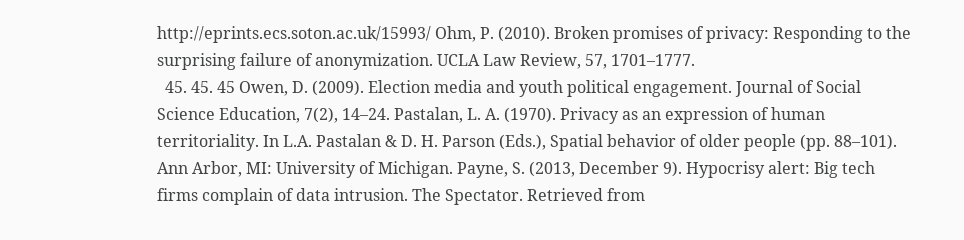http://eprints.ecs.soton.ac.uk/15993/ Ohm, P. (2010). Broken promises of privacy: Responding to the surprising failure of anonymization. UCLA Law Review, 57, 1701–1777.
  45. 45. 45 Owen, D. (2009). Election media and youth political engagement. Journal of Social Science Education, 7(2), 14–24. Pastalan, L. A. (1970). Privacy as an expression of human territoriality. In L.A. Pastalan & D. H. Parson (Eds.), Spatial behavior of older people (pp. 88–101). Ann Arbor, MI: University of Michigan. Payne, S. (2013, December 9). Hypocrisy alert: Big tech firms complain of data intrusion. The Spectator. Retrieved from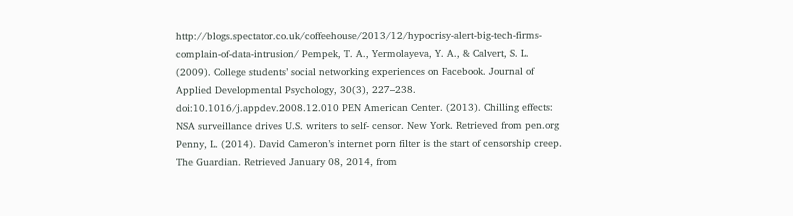http://blogs.spectator.co.uk/coffeehouse/2013/12/hypocrisy-alert-big-tech-firms- complain-of-data-intrusion/ Pempek, T. A., Yermolayeva, Y. A., & Calvert, S. L. (2009). College students’ social networking experiences on Facebook. Journal of Applied Developmental Psychology, 30(3), 227–238. doi:10.1016/j.appdev.2008.12.010 PEN American Center. (2013). Chilling effects: NSA surveillance drives U.S. writers to self- censor. New York. Retrieved from pen.org Penny, L. (2014). David Cameron’s internet porn filter is the start of censorship creep. The Guardian. Retrieved January 08, 2014, from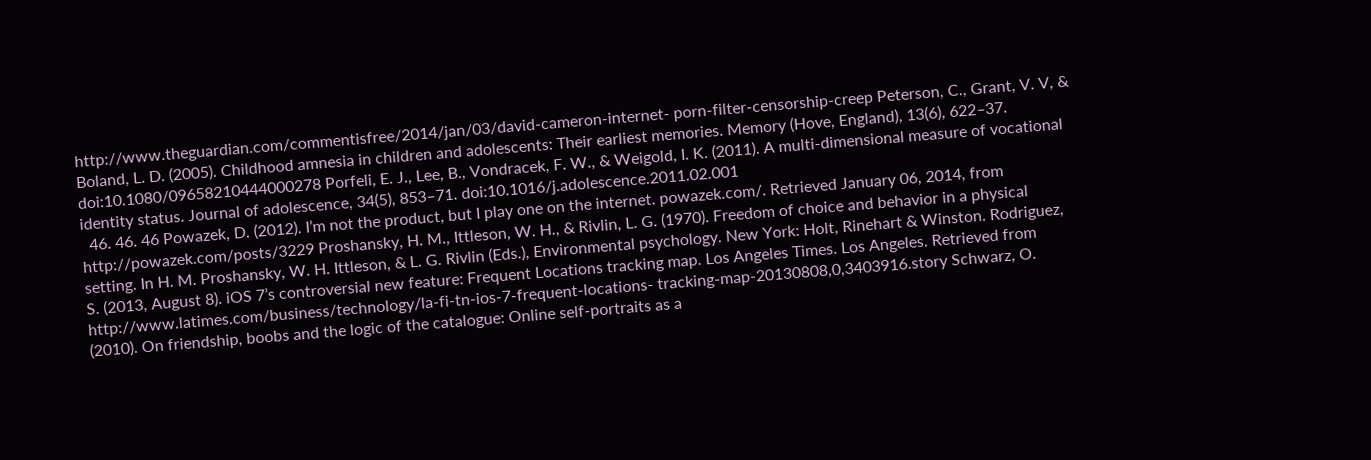http://www.theguardian.com/commentisfree/2014/jan/03/david-cameron-internet- porn-filter-censorship-creep Peterson, C., Grant, V. V, & Boland, L. D. (2005). Childhood amnesia in children and adolescents: Their earliest memories. Memory (Hove, England), 13(6), 622–37. doi:10.1080/09658210444000278 Porfeli, E. J., Lee, B., Vondracek, F. W., & Weigold, I. K. (2011). A multi-dimensional measure of vocational identity status. Journal of adolescence, 34(5), 853–71. doi:10.1016/j.adolescence.2011.02.001
  46. 46. 46 Powazek, D. (2012). I’m not the product, but I play one on the internet. powazek.com/. Retrieved January 06, 2014, from http://powazek.com/posts/3229 Proshansky, H. M., Ittleson, W. H., & Rivlin, L. G. (1970). Freedom of choice and behavior in a physical setting. In H. M. Proshansky, W. H. Ittleson, & L. G. Rivlin (Eds.), Environmental psychology. New York: Holt, Rinehart & Winston. Rodriguez, S. (2013, August 8). iOS 7’s controversial new feature: Frequent Locations tracking map. Los Angeles Times. Los Angeles. Retrieved from http://www.latimes.com/business/technology/la-fi-tn-ios-7-frequent-locations- tracking-map-20130808,0,3403916.story Schwarz, O. (2010). On friendship, boobs and the logic of the catalogue: Online self-portraits as a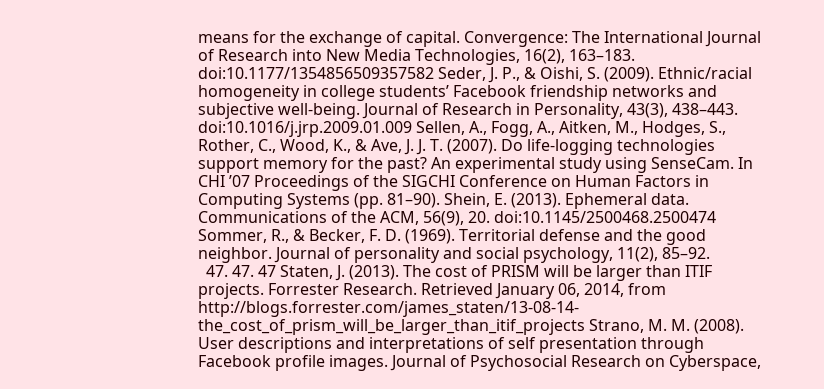means for the exchange of capital. Convergence: The International Journal of Research into New Media Technologies, 16(2), 163–183. doi:10.1177/1354856509357582 Seder, J. P., & Oishi, S. (2009). Ethnic/racial homogeneity in college students’ Facebook friendship networks and subjective well-being. Journal of Research in Personality, 43(3), 438–443. doi:10.1016/j.jrp.2009.01.009 Sellen, A., Fogg, A., Aitken, M., Hodges, S., Rother, C., Wood, K., & Ave, J. J. T. (2007). Do life-logging technologies support memory for the past? An experimental study using SenseCam. In CHI ’07 Proceedings of the SIGCHI Conference on Human Factors in Computing Systems (pp. 81–90). Shein, E. (2013). Ephemeral data. Communications of the ACM, 56(9), 20. doi:10.1145/2500468.2500474 Sommer, R., & Becker, F. D. (1969). Territorial defense and the good neighbor. Journal of personality and social psychology, 11(2), 85–92.
  47. 47. 47 Staten, J. (2013). The cost of PRISM will be larger than ITIF projects. Forrester Research. Retrieved January 06, 2014, from http://blogs.forrester.com/james_staten/13-08-14- the_cost_of_prism_will_be_larger_than_itif_projects Strano, M. M. (2008). User descriptions and interpretations of self presentation through Facebook profile images. Journal of Psychosocial Research on Cyberspace,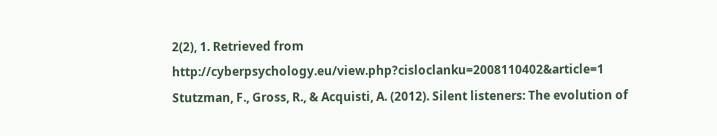2(2), 1. Retrieved from http://cyberpsychology.eu/view.php?cisloclanku=2008110402&article=1 Stutzman, F., Gross, R., & Acquisti, A. (2012). Silent listeners: The evolution of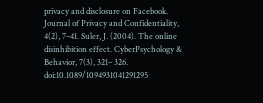privacy and disclosure on Facebook. Journal of Privacy and Confidentiality, 4(2), 7–41. Suler, J. (2004). The online disinhibition effect. CyberPsychology & Behavior, 7(3), 321– 326. doi:10.1089/1094931041291295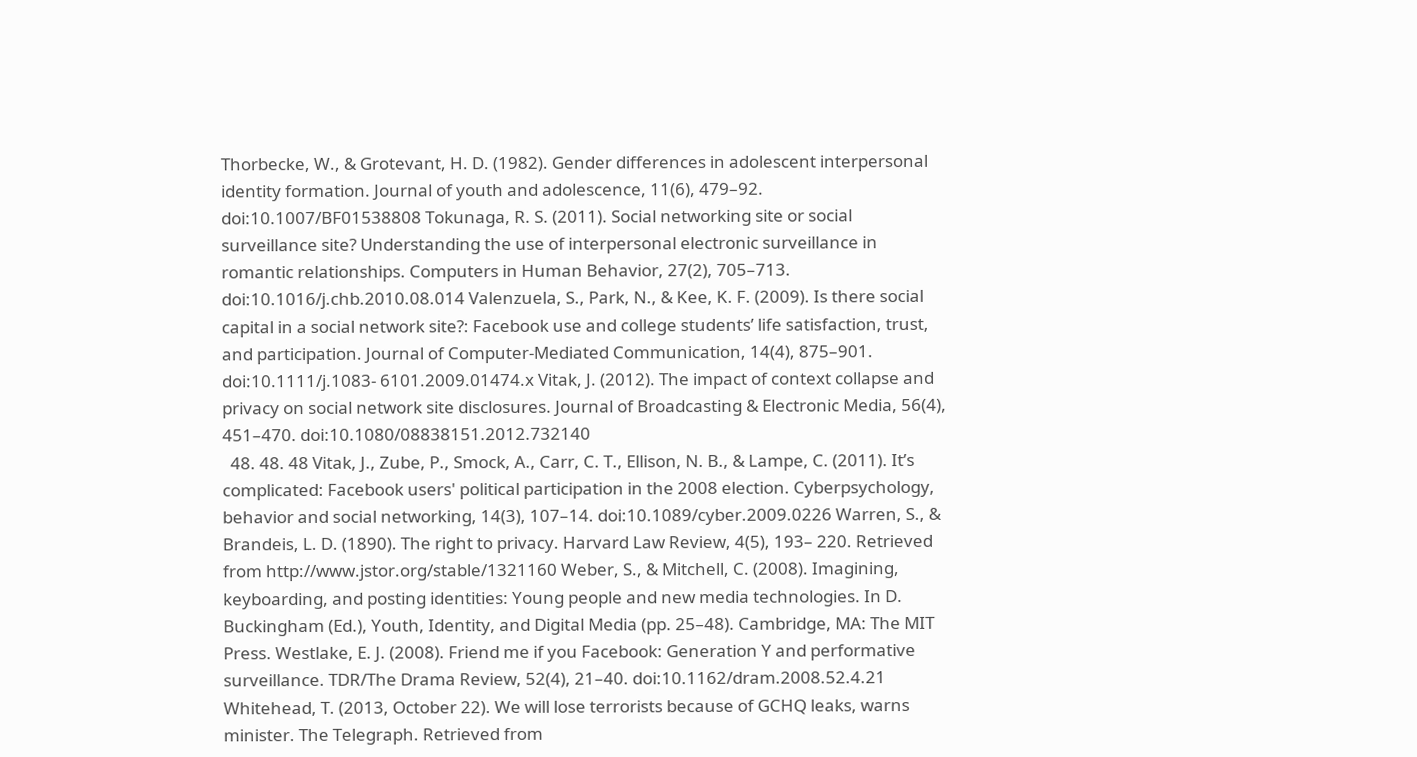Thorbecke, W., & Grotevant, H. D. (1982). Gender differences in adolescent interpersonal identity formation. Journal of youth and adolescence, 11(6), 479–92. doi:10.1007/BF01538808 Tokunaga, R. S. (2011). Social networking site or social surveillance site? Understanding the use of interpersonal electronic surveillance in romantic relationships. Computers in Human Behavior, 27(2), 705–713. doi:10.1016/j.chb.2010.08.014 Valenzuela, S., Park, N., & Kee, K. F. (2009). Is there social capital in a social network site?: Facebook use and college students’ life satisfaction, trust, and participation. Journal of Computer-Mediated Communication, 14(4), 875–901. doi:10.1111/j.1083- 6101.2009.01474.x Vitak, J. (2012). The impact of context collapse and privacy on social network site disclosures. Journal of Broadcasting & Electronic Media, 56(4), 451–470. doi:10.1080/08838151.2012.732140
  48. 48. 48 Vitak, J., Zube, P., Smock, A., Carr, C. T., Ellison, N. B., & Lampe, C. (2011). It’s complicated: Facebook users' political participation in the 2008 election. Cyberpsychology, behavior and social networking, 14(3), 107–14. doi:10.1089/cyber.2009.0226 Warren, S., & Brandeis, L. D. (1890). The right to privacy. Harvard Law Review, 4(5), 193– 220. Retrieved from http://www.jstor.org/stable/1321160 Weber, S., & Mitchell, C. (2008). Imagining, keyboarding, and posting identities: Young people and new media technologies. In D. Buckingham (Ed.), Youth, Identity, and Digital Media (pp. 25–48). Cambridge, MA: The MIT Press. Westlake, E. J. (2008). Friend me if you Facebook: Generation Y and performative surveillance. TDR/The Drama Review, 52(4), 21–40. doi:10.1162/dram.2008.52.4.21 Whitehead, T. (2013, October 22). We will lose terrorists because of GCHQ leaks, warns minister. The Telegraph. Retrieved from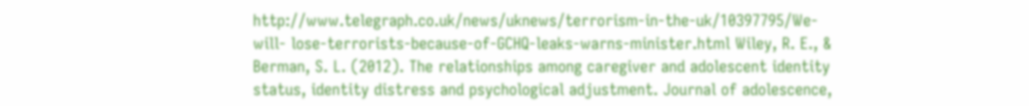http://www.telegraph.co.uk/news/uknews/terrorism-in-the-uk/10397795/We-will- lose-terrorists-because-of-GCHQ-leaks-warns-minister.html Wiley, R. E., & Berman, S. L. (2012). The relationships among caregiver and adolescent identity status, identity distress and psychological adjustment. Journal of adolescence,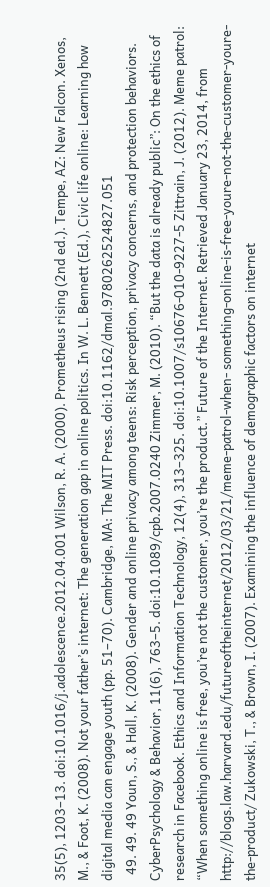35(5), 1203–13. doi:10.1016/j.adolescence.2012.04.001 Wilson, R. A. (2000). Prometheus rising (2nd ed.). Tempe, AZ: New Falcon. Xenos, M., & Foot, K. (2008). Not your father’s internet: The generation gap in online politics. In W. L. Bennett (Ed.), Civic life online: Learning how digital media can engage youth (pp. 51–70). Cambridge, MA: The MIT Press. doi:10.1162/dmal.9780262524827.051
  49. 49. 49 Youn, S., & Hall, K. (2008). Gender and online privacy among teens: Risk perception, privacy concerns, and protection behaviors. CyberPsychology & Behavior, 11(6), 763–5. doi:10.1089/cpb.2007.0240 Zimmer, M. (2010). “But the data is already public”: On the ethics of research in Facebook. Ethics and Information Technology, 12(4), 313–325. doi:10.1007/s10676-010-9227-5 Zittrain, J. (2012). Meme patrol: “When something online is free, you’re not the customer, you’re the product.” Future of the Internet. Retrieved January 23, 2014, from http://blogs.law.harvard.edu/futureoftheinternet/2012/03/21/meme-patrol-when- something-online-is-free-youre-not-the-customer-youre-the-product/ Zukowski, T., & Brown, I. (2007). Examining the influence of demographic factors on internet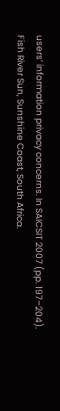users’ information privacy concerns. In SAICSIT 2007 (pp. 197–204). Fish River Sun, Sunshine Coast, South Africa.